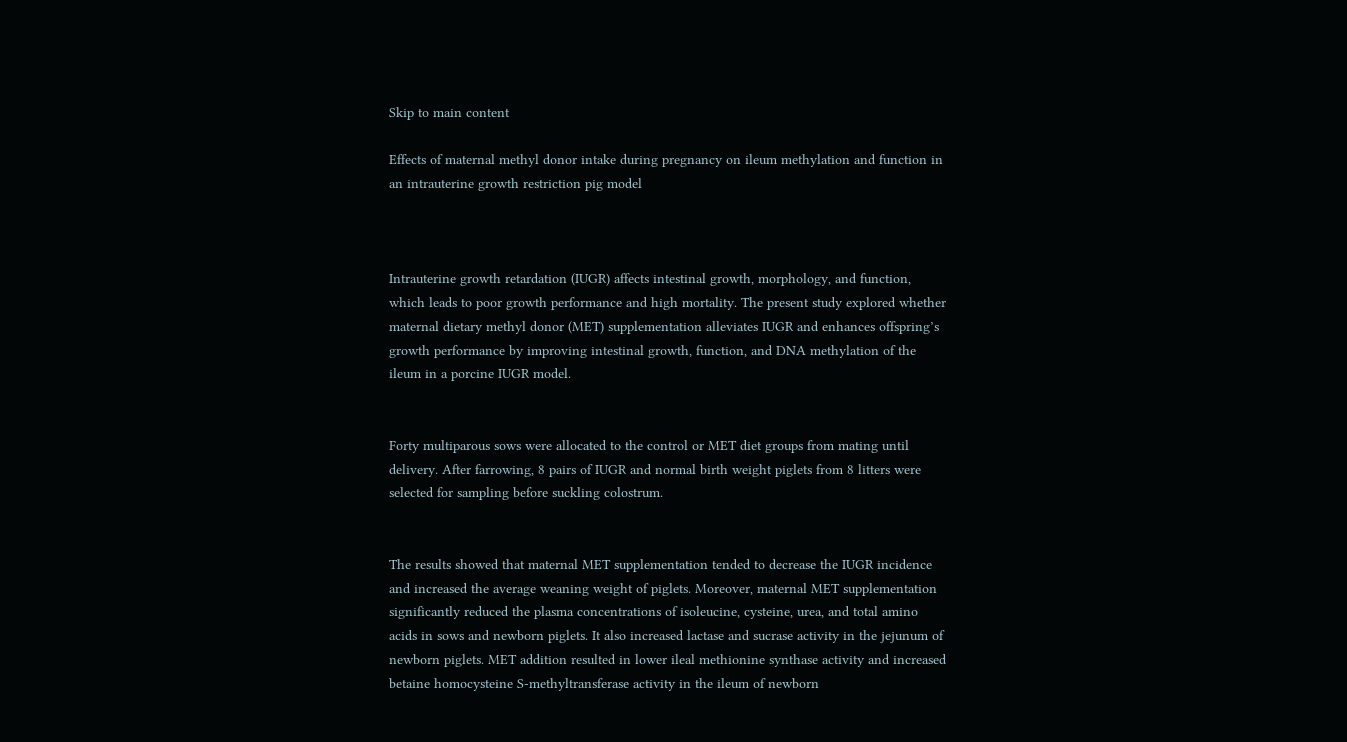Skip to main content

Effects of maternal methyl donor intake during pregnancy on ileum methylation and function in an intrauterine growth restriction pig model



Intrauterine growth retardation (IUGR) affects intestinal growth, morphology, and function, which leads to poor growth performance and high mortality. The present study explored whether maternal dietary methyl donor (MET) supplementation alleviates IUGR and enhances offspring’s growth performance by improving intestinal growth, function, and DNA methylation of the ileum in a porcine IUGR model.


Forty multiparous sows were allocated to the control or MET diet groups from mating until delivery. After farrowing, 8 pairs of IUGR and normal birth weight piglets from 8 litters were selected for sampling before suckling colostrum.


The results showed that maternal MET supplementation tended to decrease the IUGR incidence and increased the average weaning weight of piglets. Moreover, maternal MET supplementation significantly reduced the plasma concentrations of isoleucine, cysteine, urea, and total amino acids in sows and newborn piglets. It also increased lactase and sucrase activity in the jejunum of newborn piglets. MET addition resulted in lower ileal methionine synthase activity and increased betaine homocysteine S-methyltransferase activity in the ileum of newborn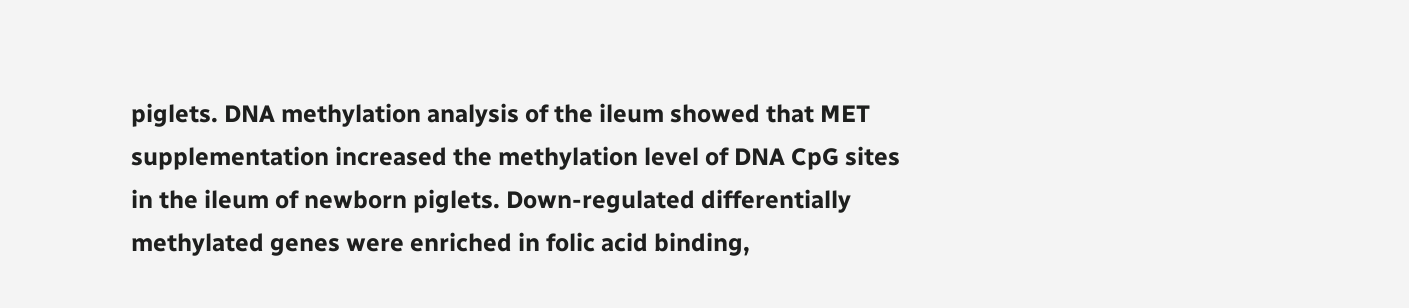piglets. DNA methylation analysis of the ileum showed that MET supplementation increased the methylation level of DNA CpG sites in the ileum of newborn piglets. Down-regulated differentially methylated genes were enriched in folic acid binding,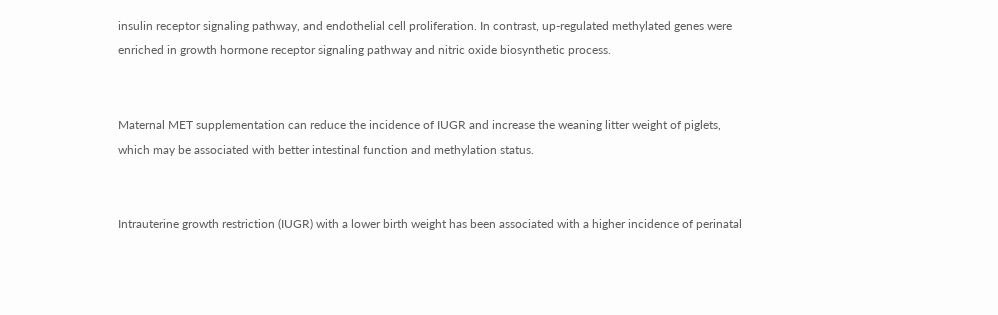insulin receptor signaling pathway, and endothelial cell proliferation. In contrast, up-regulated methylated genes were enriched in growth hormone receptor signaling pathway and nitric oxide biosynthetic process.


Maternal MET supplementation can reduce the incidence of IUGR and increase the weaning litter weight of piglets, which may be associated with better intestinal function and methylation status.


Intrauterine growth restriction (IUGR) with a lower birth weight has been associated with a higher incidence of perinatal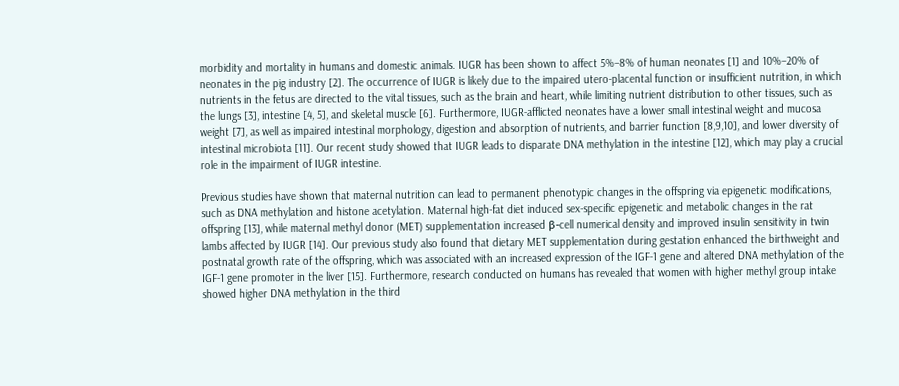morbidity and mortality in humans and domestic animals. IUGR has been shown to affect 5%–8% of human neonates [1] and 10%–20% of neonates in the pig industry [2]. The occurrence of IUGR is likely due to the impaired utero-placental function or insufficient nutrition, in which nutrients in the fetus are directed to the vital tissues, such as the brain and heart, while limiting nutrient distribution to other tissues, such as the lungs [3], intestine [4, 5], and skeletal muscle [6]. Furthermore, IUGR-afflicted neonates have a lower small intestinal weight and mucosa weight [7], as well as impaired intestinal morphology, digestion and absorption of nutrients, and barrier function [8,9,10], and lower diversity of intestinal microbiota [11]. Our recent study showed that IUGR leads to disparate DNA methylation in the intestine [12], which may play a crucial role in the impairment of IUGR intestine.

Previous studies have shown that maternal nutrition can lead to permanent phenotypic changes in the offspring via epigenetic modifications, such as DNA methylation and histone acetylation. Maternal high-fat diet induced sex-specific epigenetic and metabolic changes in the rat offspring [13], while maternal methyl donor (MET) supplementation increased β-cell numerical density and improved insulin sensitivity in twin lambs affected by IUGR [14]. Our previous study also found that dietary MET supplementation during gestation enhanced the birthweight and postnatal growth rate of the offspring, which was associated with an increased expression of the IGF-1 gene and altered DNA methylation of the IGF-1 gene promoter in the liver [15]. Furthermore, research conducted on humans has revealed that women with higher methyl group intake showed higher DNA methylation in the third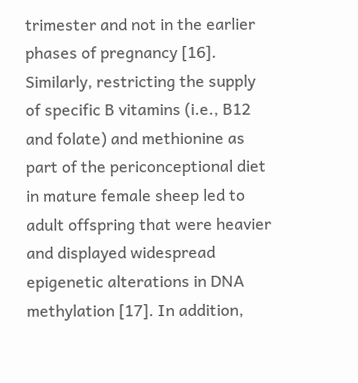trimester and not in the earlier phases of pregnancy [16]. Similarly, restricting the supply of specific B vitamins (i.e., B12 and folate) and methionine as part of the periconceptional diet in mature female sheep led to adult offspring that were heavier and displayed widespread epigenetic alterations in DNA methylation [17]. In addition,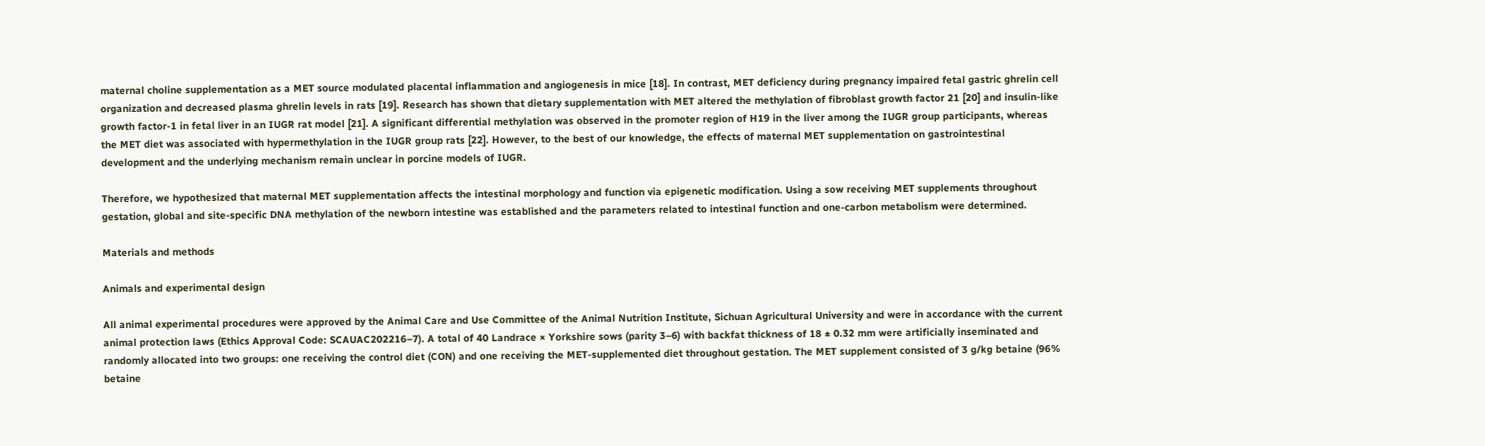maternal choline supplementation as a MET source modulated placental inflammation and angiogenesis in mice [18]. In contrast, MET deficiency during pregnancy impaired fetal gastric ghrelin cell organization and decreased plasma ghrelin levels in rats [19]. Research has shown that dietary supplementation with MET altered the methylation of fibroblast growth factor 21 [20] and insulin-like growth factor-1 in fetal liver in an IUGR rat model [21]. A significant differential methylation was observed in the promoter region of H19 in the liver among the IUGR group participants, whereas the MET diet was associated with hypermethylation in the IUGR group rats [22]. However, to the best of our knowledge, the effects of maternal MET supplementation on gastrointestinal development and the underlying mechanism remain unclear in porcine models of IUGR.

Therefore, we hypothesized that maternal MET supplementation affects the intestinal morphology and function via epigenetic modification. Using a sow receiving MET supplements throughout gestation, global and site-specific DNA methylation of the newborn intestine was established and the parameters related to intestinal function and one-carbon metabolism were determined.

Materials and methods

Animals and experimental design

All animal experimental procedures were approved by the Animal Care and Use Committee of the Animal Nutrition Institute, Sichuan Agricultural University and were in accordance with the current animal protection laws (Ethics Approval Code: SCAUAC202216–7). A total of 40 Landrace × Yorkshire sows (parity 3–6) with backfat thickness of 18 ± 0.32 mm were artificially inseminated and randomly allocated into two groups: one receiving the control diet (CON) and one receiving the MET-supplemented diet throughout gestation. The MET supplement consisted of 3 g/kg betaine (96% betaine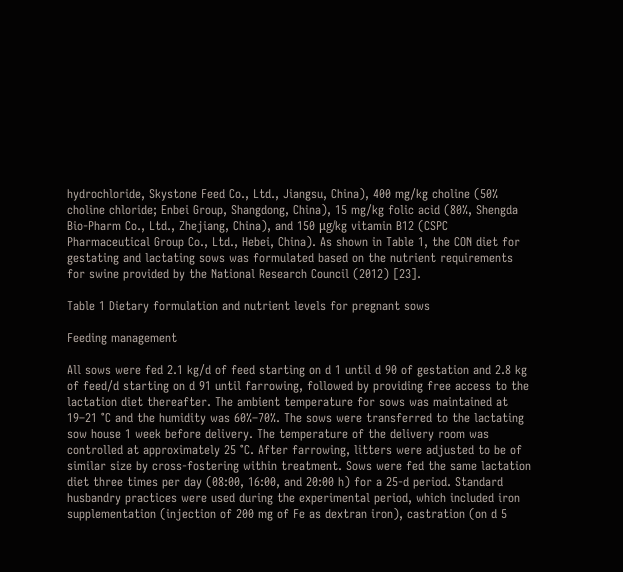hydrochloride, Skystone Feed Co., Ltd., Jiangsu, China), 400 mg/kg choline (50% choline chloride; Enbei Group, Shangdong, China), 15 mg/kg folic acid (80%, Shengda Bio-Pharm Co., Ltd., Zhejiang, China), and 150 μg/kg vitamin B12 (CSPC Pharmaceutical Group Co., Ltd., Hebei, China). As shown in Table 1, the CON diet for gestating and lactating sows was formulated based on the nutrient requirements for swine provided by the National Research Council (2012) [23].

Table 1 Dietary formulation and nutrient levels for pregnant sows

Feeding management

All sows were fed 2.1 kg/d of feed starting on d 1 until d 90 of gestation and 2.8 kg of feed/d starting on d 91 until farrowing, followed by providing free access to the lactation diet thereafter. The ambient temperature for sows was maintained at 19–21 °C and the humidity was 60%–70%. The sows were transferred to the lactating sow house 1 week before delivery. The temperature of the delivery room was controlled at approximately 25 °C. After farrowing, litters were adjusted to be of similar size by cross-fostering within treatment. Sows were fed the same lactation diet three times per day (08:00, 16:00, and 20:00 h) for a 25-d period. Standard husbandry practices were used during the experimental period, which included iron supplementation (injection of 200 mg of Fe as dextran iron), castration (on d 5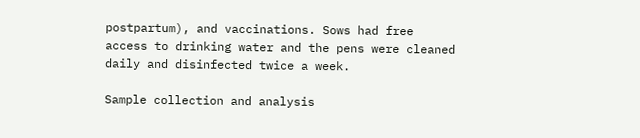postpartum), and vaccinations. Sows had free access to drinking water and the pens were cleaned daily and disinfected twice a week.

Sample collection and analysis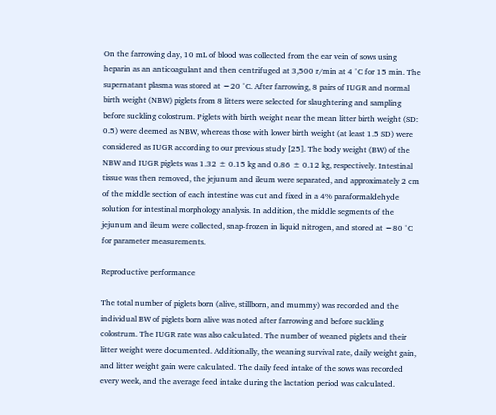On the farrowing day, 10 mL of blood was collected from the ear vein of sows using heparin as an anticoagulant and then centrifuged at 3,500 r/min at 4 °C for 15 min. The supernatant plasma was stored at −20 °C. After farrowing, 8 pairs of IUGR and normal birth weight (NBW) piglets from 8 litters were selected for slaughtering and sampling before suckling colostrum. Piglets with birth weight near the mean litter birth weight (SD: 0.5) were deemed as NBW, whereas those with lower birth weight (at least 1.5 SD) were considered as IUGR according to our previous study [25]. The body weight (BW) of the NBW and IUGR piglets was 1.32 ± 0.15 kg and 0.86 ± 0.12 kg, respectively. Intestinal tissue was then removed, the jejunum and ileum were separated, and approximately 2 cm of the middle section of each intestine was cut and fixed in a 4% paraformaldehyde solution for intestinal morphology analysis. In addition, the middle segments of the jejunum and ileum were collected, snap-frozen in liquid nitrogen, and stored at −80 °C for parameter measurements.

Reproductive performance

The total number of piglets born (alive, stillborn, and mummy) was recorded and the individual BW of piglets born alive was noted after farrowing and before suckling colostrum. The IUGR rate was also calculated. The number of weaned piglets and their litter weight were documented. Additionally, the weaning survival rate, daily weight gain, and litter weight gain were calculated. The daily feed intake of the sows was recorded every week, and the average feed intake during the lactation period was calculated.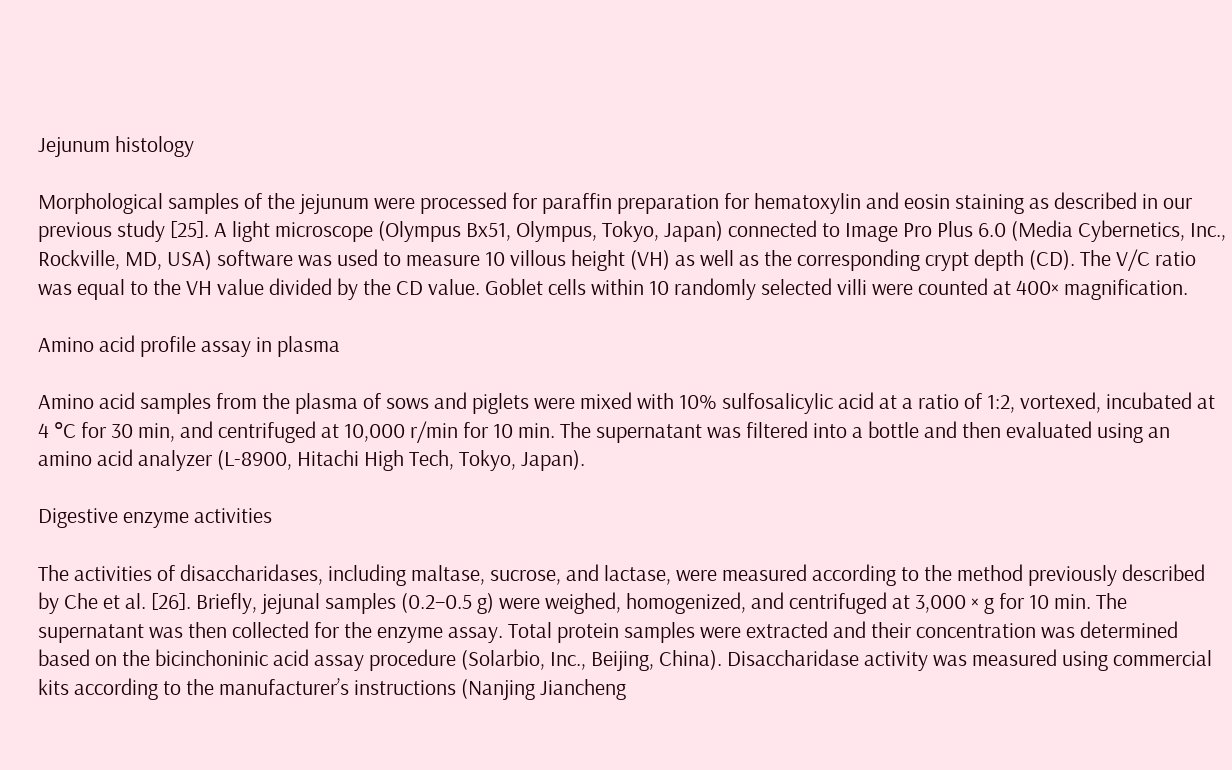Jejunum histology

Morphological samples of the jejunum were processed for paraffin preparation for hematoxylin and eosin staining as described in our previous study [25]. A light microscope (Olympus Bx51, Olympus, Tokyo, Japan) connected to Image Pro Plus 6.0 (Media Cybernetics, Inc., Rockville, MD, USA) software was used to measure 10 villous height (VH) as well as the corresponding crypt depth (CD). The V/C ratio was equal to the VH value divided by the CD value. Goblet cells within 10 randomly selected villi were counted at 400× magnification.

Amino acid profile assay in plasma

Amino acid samples from the plasma of sows and piglets were mixed with 10% sulfosalicylic acid at a ratio of 1:2, vortexed, incubated at 4 °C for 30 min, and centrifuged at 10,000 r/min for 10 min. The supernatant was filtered into a bottle and then evaluated using an amino acid analyzer (L-8900, Hitachi High Tech, Tokyo, Japan).

Digestive enzyme activities

The activities of disaccharidases, including maltase, sucrose, and lactase, were measured according to the method previously described by Che et al. [26]. Briefly, jejunal samples (0.2–0.5 g) were weighed, homogenized, and centrifuged at 3,000 × g for 10 min. The supernatant was then collected for the enzyme assay. Total protein samples were extracted and their concentration was determined based on the bicinchoninic acid assay procedure (Solarbio, Inc., Beijing, China). Disaccharidase activity was measured using commercial kits according to the manufacturer’s instructions (Nanjing Jiancheng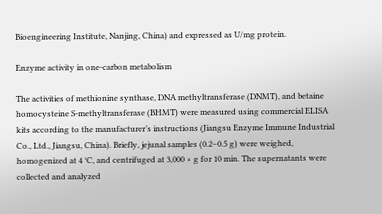Bioengineering Institute, Nanjing, China) and expressed as U/mg protein.

Enzyme activity in one-carbon metabolism

The activities of methionine synthase, DNA methyltransferase (DNMT), and betaine homocysteine S-methyltransferase (BHMT) were measured using commercial ELISA kits according to the manufacturer’s instructions (Jiangsu Enzyme Immune Industrial Co., Ltd., Jiangsu, China). Briefly, jejunal samples (0.2–0.5 g) were weighed, homogenized at 4 °C, and centrifuged at 3,000 × g for 10 min. The supernatants were collected and analyzed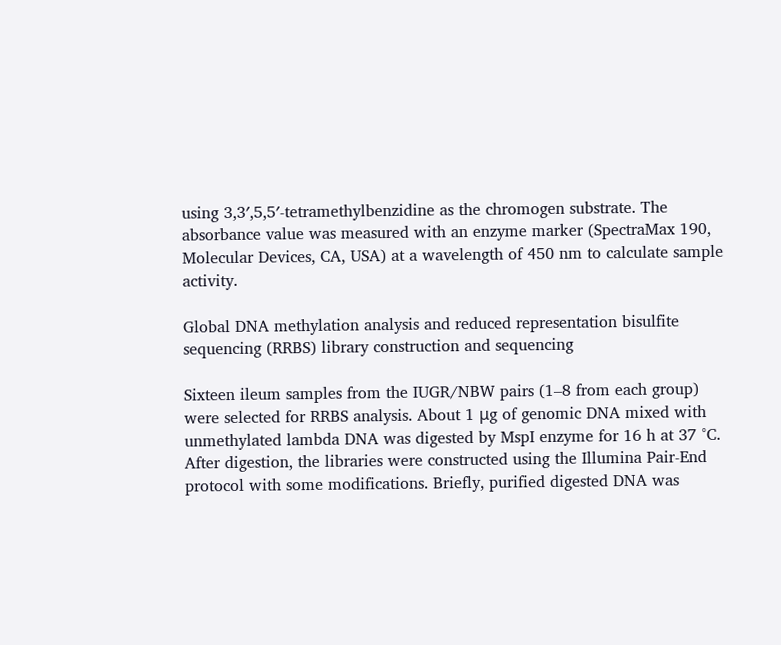using 3,3′,5,5′-tetramethylbenzidine as the chromogen substrate. The absorbance value was measured with an enzyme marker (SpectraMax 190, Molecular Devices, CA, USA) at a wavelength of 450 nm to calculate sample activity.

Global DNA methylation analysis and reduced representation bisulfite sequencing (RRBS) library construction and sequencing

Sixteen ileum samples from the IUGR/NBW pairs (1–8 from each group) were selected for RRBS analysis. About 1 μg of genomic DNA mixed with unmethylated lambda DNA was digested by MspI enzyme for 16 h at 37 °C. After digestion, the libraries were constructed using the Illumina Pair-End protocol with some modifications. Briefly, purified digested DNA was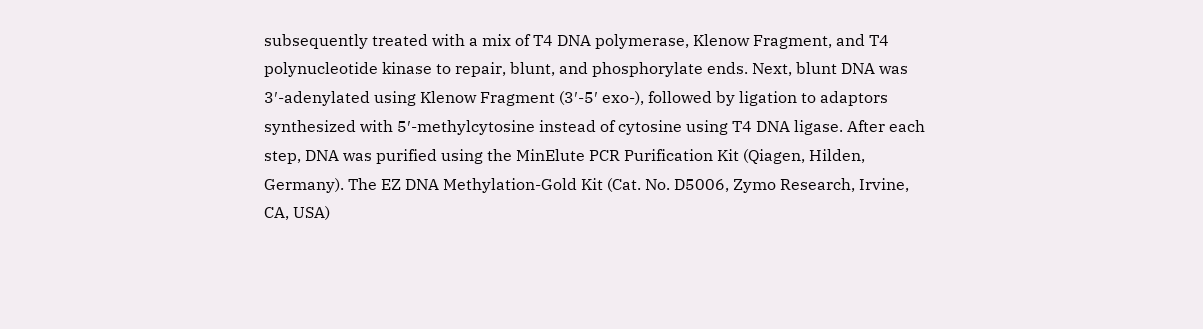subsequently treated with a mix of T4 DNA polymerase, Klenow Fragment, and T4 polynucleotide kinase to repair, blunt, and phosphorylate ends. Next, blunt DNA was 3′-adenylated using Klenow Fragment (3′-5′ exo-), followed by ligation to adaptors synthesized with 5′-methylcytosine instead of cytosine using T4 DNA ligase. After each step, DNA was purified using the MinElute PCR Purification Kit (Qiagen, Hilden, Germany). The EZ DNA Methylation-Gold Kit (Cat. No. D5006, Zymo Research, Irvine, CA, USA)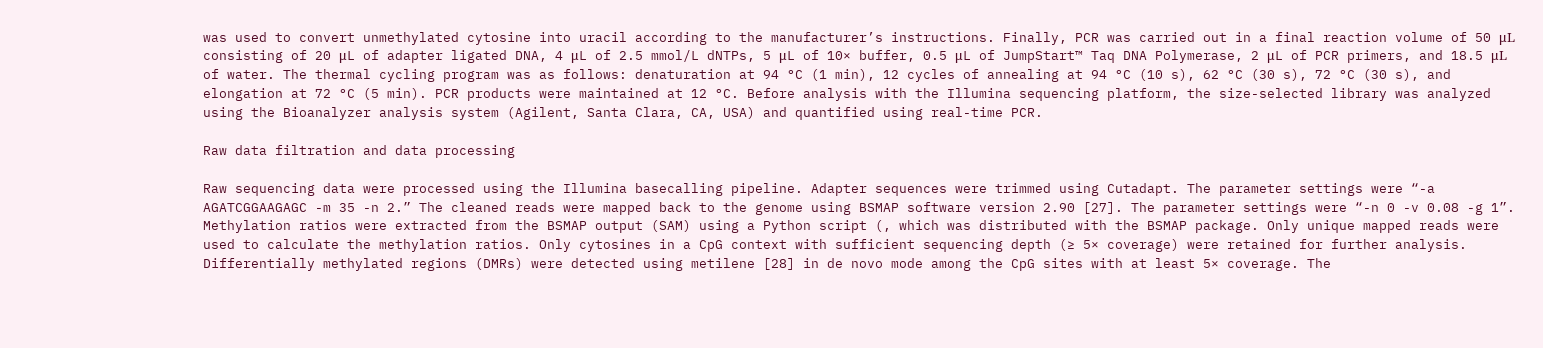was used to convert unmethylated cytosine into uracil according to the manufacturer’s instructions. Finally, PCR was carried out in a final reaction volume of 50 μL consisting of 20 μL of adapter ligated DNA, 4 μL of 2.5 mmol/L dNTPs, 5 μL of 10× buffer, 0.5 μL of JumpStart™ Taq DNA Polymerase, 2 μL of PCR primers, and 18.5 μL of water. The thermal cycling program was as follows: denaturation at 94 °C (1 min), 12 cycles of annealing at 94 °C (10 s), 62 °C (30 s), 72 °C (30 s), and elongation at 72 °C (5 min). PCR products were maintained at 12 °C. Before analysis with the Illumina sequencing platform, the size-selected library was analyzed using the Bioanalyzer analysis system (Agilent, Santa Clara, CA, USA) and quantified using real-time PCR.

Raw data filtration and data processing

Raw sequencing data were processed using the Illumina basecalling pipeline. Adapter sequences were trimmed using Cutadapt. The parameter settings were “-a AGATCGGAAGAGC -m 35 -n 2.” The cleaned reads were mapped back to the genome using BSMAP software version 2.90 [27]. The parameter settings were “-n 0 -v 0.08 -g 1”. Methylation ratios were extracted from the BSMAP output (SAM) using a Python script (, which was distributed with the BSMAP package. Only unique mapped reads were used to calculate the methylation ratios. Only cytosines in a CpG context with sufficient sequencing depth (≥ 5× coverage) were retained for further analysis. Differentially methylated regions (DMRs) were detected using metilene [28] in de novo mode among the CpG sites with at least 5× coverage. The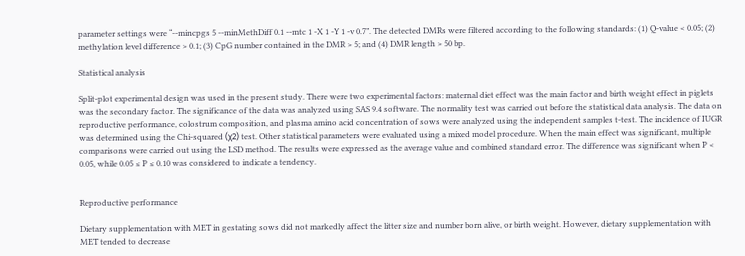parameter settings were “--mincpgs 5 --minMethDiff 0.1 --mtc 1 -X 1 -Y 1 -v 0.7”. The detected DMRs were filtered according to the following standards: (1) Q-value < 0.05; (2) methylation level difference > 0.1; (3) CpG number contained in the DMR > 5; and (4) DMR length > 50 bp.

Statistical analysis

Split-plot experimental design was used in the present study. There were two experimental factors: maternal diet effect was the main factor and birth weight effect in piglets was the secondary factor. The significance of the data was analyzed using SAS 9.4 software. The normality test was carried out before the statistical data analysis. The data on reproductive performance, colostrum composition, and plasma amino acid concentration of sows were analyzed using the independent samples t-test. The incidence of IUGR was determined using the Chi-squared (χ2) test. Other statistical parameters were evaluated using a mixed model procedure. When the main effect was significant, multiple comparisons were carried out using the LSD method. The results were expressed as the average value and combined standard error. The difference was significant when P < 0.05, while 0.05 ≤ P ≤ 0.10 was considered to indicate a tendency.


Reproductive performance

Dietary supplementation with MET in gestating sows did not markedly affect the litter size and number born alive, or birth weight. However, dietary supplementation with MET tended to decrease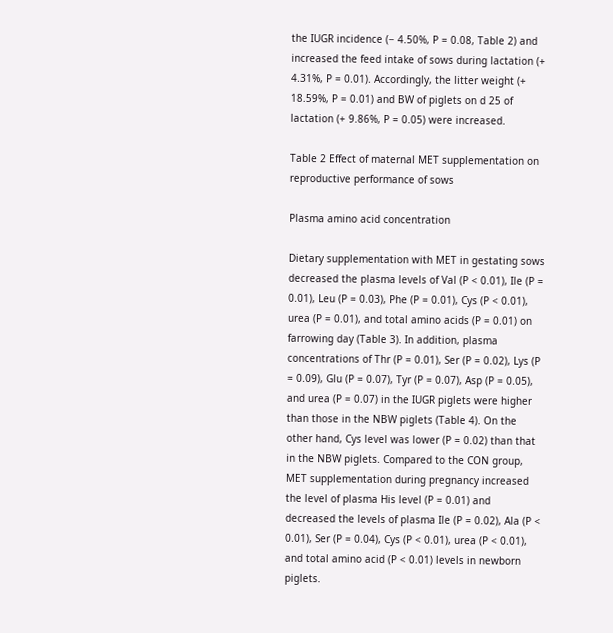the IUGR incidence (− 4.50%, P = 0.08, Table 2) and increased the feed intake of sows during lactation (+ 4.31%, P = 0.01). Accordingly, the litter weight (+ 18.59%, P = 0.01) and BW of piglets on d 25 of lactation (+ 9.86%, P = 0.05) were increased.

Table 2 Effect of maternal MET supplementation on reproductive performance of sows

Plasma amino acid concentration

Dietary supplementation with MET in gestating sows decreased the plasma levels of Val (P < 0.01), Ile (P = 0.01), Leu (P = 0.03), Phe (P = 0.01), Cys (P < 0.01), urea (P = 0.01), and total amino acids (P = 0.01) on farrowing day (Table 3). In addition, plasma concentrations of Thr (P = 0.01), Ser (P = 0.02), Lys (P = 0.09), Glu (P = 0.07), Tyr (P = 0.07), Asp (P = 0.05), and urea (P = 0.07) in the IUGR piglets were higher than those in the NBW piglets (Table 4). On the other hand, Cys level was lower (P = 0.02) than that in the NBW piglets. Compared to the CON group, MET supplementation during pregnancy increased the level of plasma His level (P = 0.01) and decreased the levels of plasma Ile (P = 0.02), Ala (P < 0.01), Ser (P = 0.04), Cys (P < 0.01), urea (P < 0.01), and total amino acid (P < 0.01) levels in newborn piglets.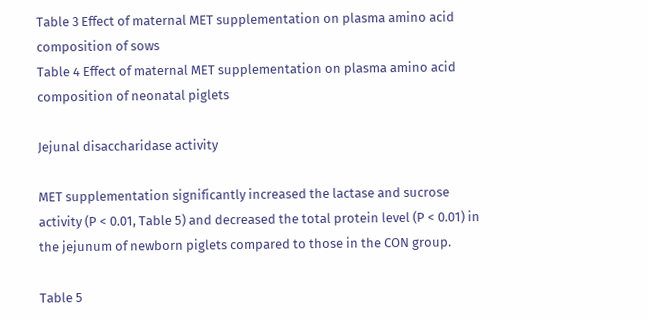Table 3 Effect of maternal MET supplementation on plasma amino acid composition of sows
Table 4 Effect of maternal MET supplementation on plasma amino acid composition of neonatal piglets

Jejunal disaccharidase activity

MET supplementation significantly increased the lactase and sucrose activity (P < 0.01, Table 5) and decreased the total protein level (P < 0.01) in the jejunum of newborn piglets compared to those in the CON group.

Table 5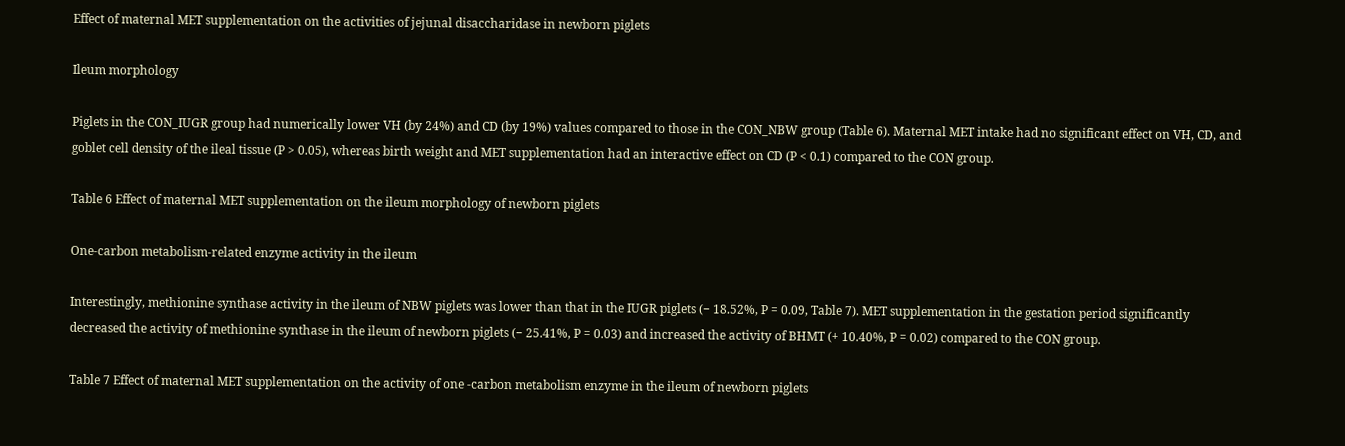Effect of maternal MET supplementation on the activities of jejunal disaccharidase in newborn piglets

Ileum morphology

Piglets in the CON_IUGR group had numerically lower VH (by 24%) and CD (by 19%) values compared to those in the CON_NBW group (Table 6). Maternal MET intake had no significant effect on VH, CD, and goblet cell density of the ileal tissue (P > 0.05), whereas birth weight and MET supplementation had an interactive effect on CD (P < 0.1) compared to the CON group.

Table 6 Effect of maternal MET supplementation on the ileum morphology of newborn piglets

One-carbon metabolism-related enzyme activity in the ileum

Interestingly, methionine synthase activity in the ileum of NBW piglets was lower than that in the IUGR piglets (− 18.52%, P = 0.09, Table 7). MET supplementation in the gestation period significantly decreased the activity of methionine synthase in the ileum of newborn piglets (− 25.41%, P = 0.03) and increased the activity of BHMT (+ 10.40%, P = 0.02) compared to the CON group.

Table 7 Effect of maternal MET supplementation on the activity of one -carbon metabolism enzyme in the ileum of newborn piglets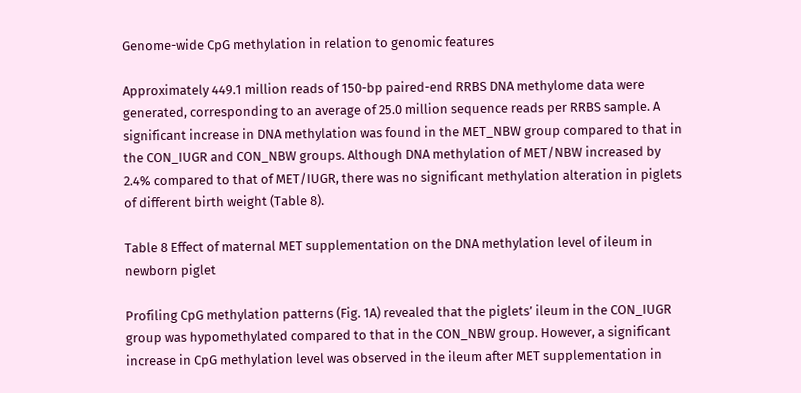Genome-wide CpG methylation in relation to genomic features

Approximately 449.1 million reads of 150-bp paired-end RRBS DNA methylome data were generated, corresponding to an average of 25.0 million sequence reads per RRBS sample. A significant increase in DNA methylation was found in the MET_NBW group compared to that in the CON_IUGR and CON_NBW groups. Although DNA methylation of MET/NBW increased by 2.4% compared to that of MET/IUGR, there was no significant methylation alteration in piglets of different birth weight (Table 8).

Table 8 Effect of maternal MET supplementation on the DNA methylation level of ileum in newborn piglet

Profiling CpG methylation patterns (Fig. 1A) revealed that the piglets’ ileum in the CON_IUGR group was hypomethylated compared to that in the CON_NBW group. However, a significant increase in CpG methylation level was observed in the ileum after MET supplementation in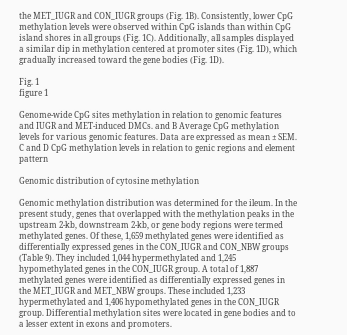the MET_IUGR and CON_IUGR groups (Fig. 1B). Consistently, lower CpG methylation levels were observed within CpG islands than within CpG island shores in all groups (Fig. 1C). Additionally, all samples displayed a similar dip in methylation centered at promoter sites (Fig. 1D), which gradually increased toward the gene bodies (Fig. 1D).

Fig. 1
figure 1

Genome-wide CpG sites methylation in relation to genomic features and IUGR and MET-induced DMCs. and B Average CpG methylation levels for various genomic features. Data are expressed as mean ± SEM. C and D CpG methylation levels in relation to genic regions and element pattern

Genomic distribution of cytosine methylation

Genomic methylation distribution was determined for the ileum. In the present study, genes that overlapped with the methylation peaks in the upstream 2-kb, downstream 2-kb, or gene body regions were termed methylated genes. Of these, 1,659 methylated genes were identified as differentially expressed genes in the CON_IUGR and CON_NBW groups (Table 9). They included 1,044 hypermethylated and 1,245 hypomethylated genes in the CON_IUGR group. A total of 1,887 methylated genes were identified as differentially expressed genes in the MET_IUGR and MET_NBW groups. These included 1,233 hypermethylated and 1,406 hypomethylated genes in the CON_IUGR group. Differential methylation sites were located in gene bodies and to a lesser extent in exons and promoters.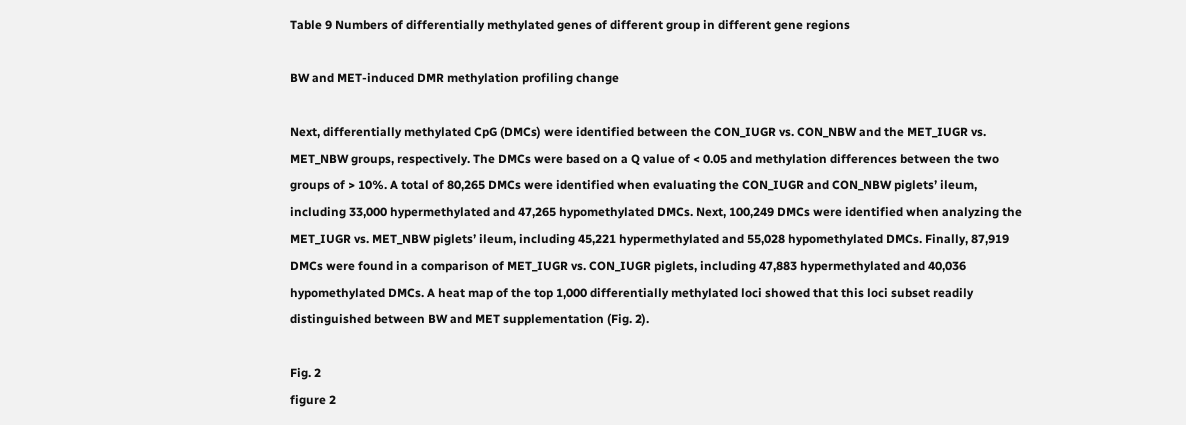Table 9 Numbers of differentially methylated genes of different group in different gene regions

BW and MET-induced DMR methylation profiling change

Next, differentially methylated CpG (DMCs) were identified between the CON_IUGR vs. CON_NBW and the MET_IUGR vs. MET_NBW groups, respectively. The DMCs were based on a Q value of < 0.05 and methylation differences between the two groups of > 10%. A total of 80,265 DMCs were identified when evaluating the CON_IUGR and CON_NBW piglets’ ileum, including 33,000 hypermethylated and 47,265 hypomethylated DMCs. Next, 100,249 DMCs were identified when analyzing the MET_IUGR vs. MET_NBW piglets’ ileum, including 45,221 hypermethylated and 55,028 hypomethylated DMCs. Finally, 87,919 DMCs were found in a comparison of MET_IUGR vs. CON_IUGR piglets, including 47,883 hypermethylated and 40,036 hypomethylated DMCs. A heat map of the top 1,000 differentially methylated loci showed that this loci subset readily distinguished between BW and MET supplementation (Fig. 2).

Fig. 2
figure 2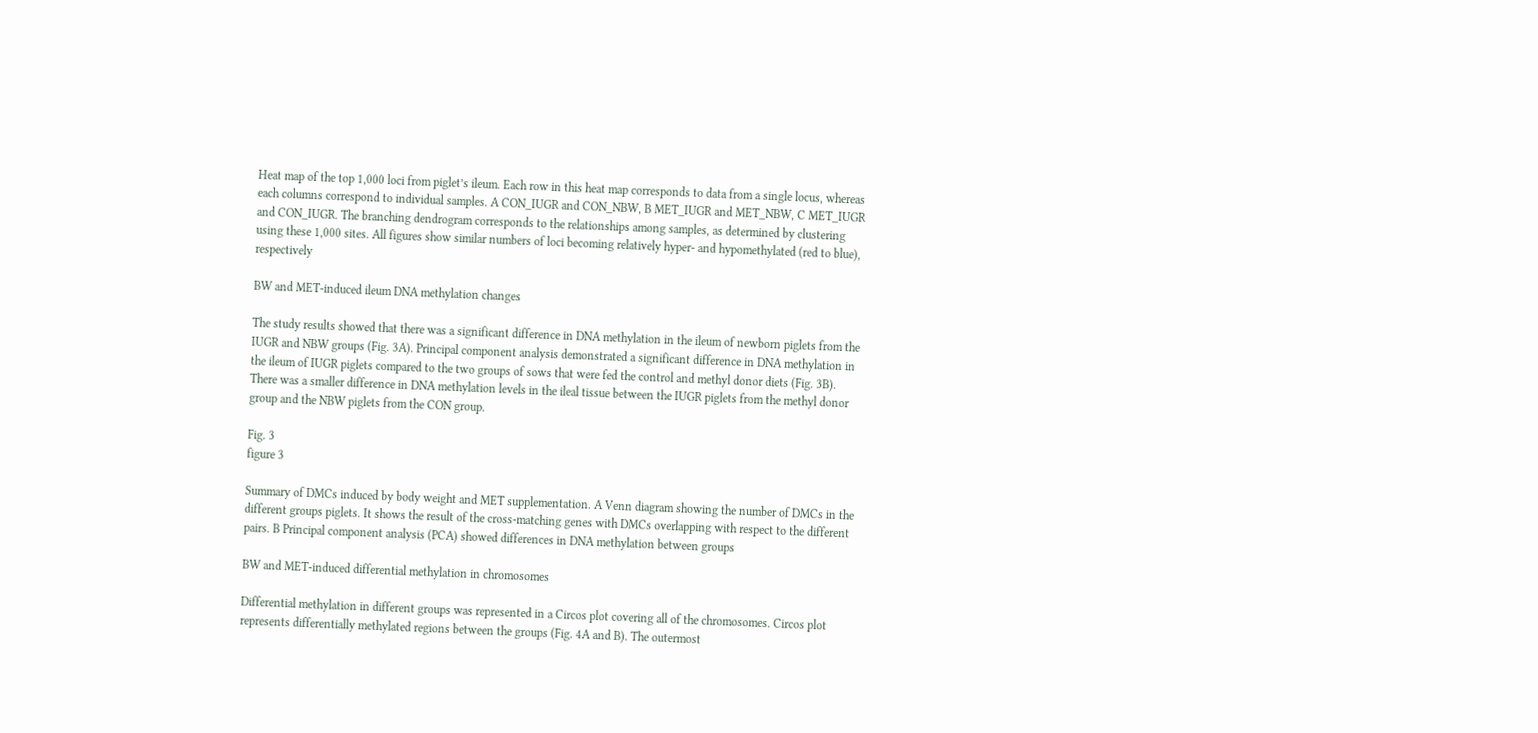Heat map of the top 1,000 loci from piglet’s ileum. Each row in this heat map corresponds to data from a single locus, whereas each columns correspond to individual samples. A CON_IUGR and CON_NBW, B MET_IUGR and MET_NBW, C MET_IUGR and CON_IUGR. The branching dendrogram corresponds to the relationships among samples, as determined by clustering using these 1,000 sites. All figures show similar numbers of loci becoming relatively hyper- and hypomethylated (red to blue), respectively

BW and MET-induced ileum DNA methylation changes

The study results showed that there was a significant difference in DNA methylation in the ileum of newborn piglets from the IUGR and NBW groups (Fig. 3A). Principal component analysis demonstrated a significant difference in DNA methylation in the ileum of IUGR piglets compared to the two groups of sows that were fed the control and methyl donor diets (Fig. 3B). There was a smaller difference in DNA methylation levels in the ileal tissue between the IUGR piglets from the methyl donor group and the NBW piglets from the CON group.

Fig. 3
figure 3

Summary of DMCs induced by body weight and MET supplementation. A Venn diagram showing the number of DMCs in the different groups piglets. It shows the result of the cross-matching genes with DMCs overlapping with respect to the different pairs. B Principal component analysis (PCA) showed differences in DNA methylation between groups

BW and MET-induced differential methylation in chromosomes

Differential methylation in different groups was represented in a Circos plot covering all of the chromosomes. Circos plot represents differentially methylated regions between the groups (Fig. 4A and B). The outermost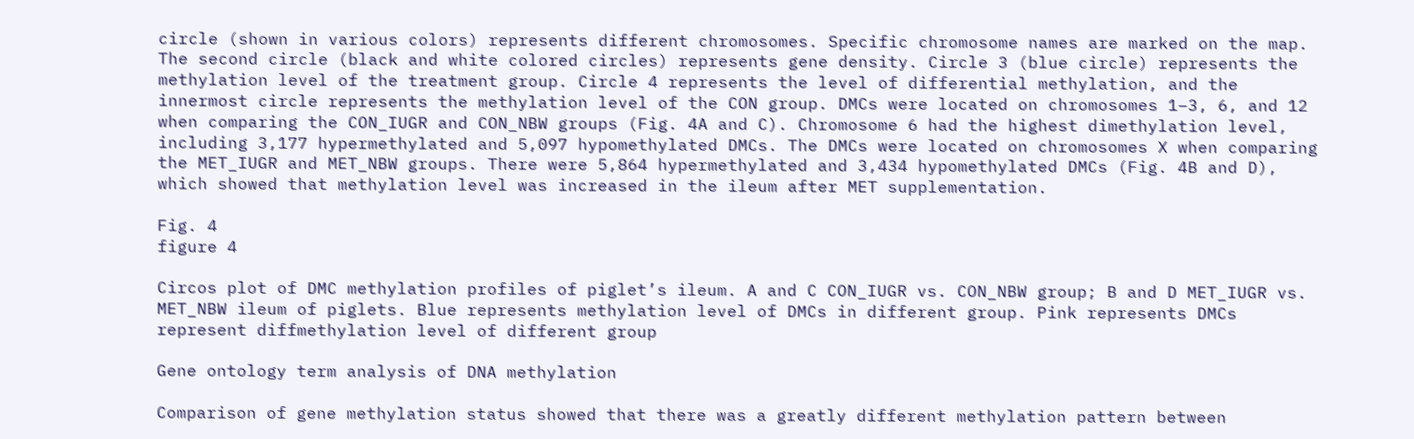circle (shown in various colors) represents different chromosomes. Specific chromosome names are marked on the map. The second circle (black and white colored circles) represents gene density. Circle 3 (blue circle) represents the methylation level of the treatment group. Circle 4 represents the level of differential methylation, and the innermost circle represents the methylation level of the CON group. DMCs were located on chromosomes 1–3, 6, and 12 when comparing the CON_IUGR and CON_NBW groups (Fig. 4A and C). Chromosome 6 had the highest dimethylation level, including 3,177 hypermethylated and 5,097 hypomethylated DMCs. The DMCs were located on chromosomes X when comparing the MET_IUGR and MET_NBW groups. There were 5,864 hypermethylated and 3,434 hypomethylated DMCs (Fig. 4B and D), which showed that methylation level was increased in the ileum after MET supplementation.

Fig. 4
figure 4

Circos plot of DMC methylation profiles of piglet’s ileum. A and C CON_IUGR vs. CON_NBW group; B and D MET_IUGR vs. MET_NBW ileum of piglets. Blue represents methylation level of DMCs in different group. Pink represents DMCs represent diffmethylation level of different group

Gene ontology term analysis of DNA methylation

Comparison of gene methylation status showed that there was a greatly different methylation pattern between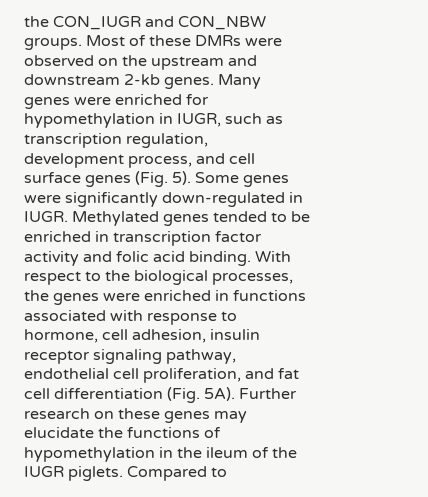the CON_IUGR and CON_NBW groups. Most of these DMRs were observed on the upstream and downstream 2-kb genes. Many genes were enriched for hypomethylation in IUGR, such as transcription regulation, development process, and cell surface genes (Fig. 5). Some genes were significantly down-regulated in IUGR. Methylated genes tended to be enriched in transcription factor activity and folic acid binding. With respect to the biological processes, the genes were enriched in functions associated with response to hormone, cell adhesion, insulin receptor signaling pathway, endothelial cell proliferation, and fat cell differentiation (Fig. 5A). Further research on these genes may elucidate the functions of hypomethylation in the ileum of the IUGR piglets. Compared to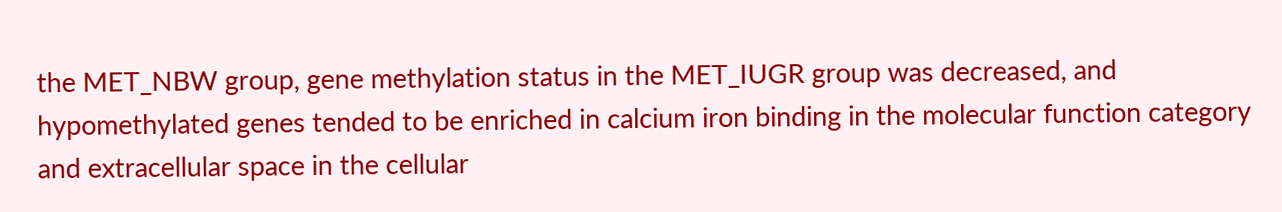the MET_NBW group, gene methylation status in the MET_IUGR group was decreased, and hypomethylated genes tended to be enriched in calcium iron binding in the molecular function category and extracellular space in the cellular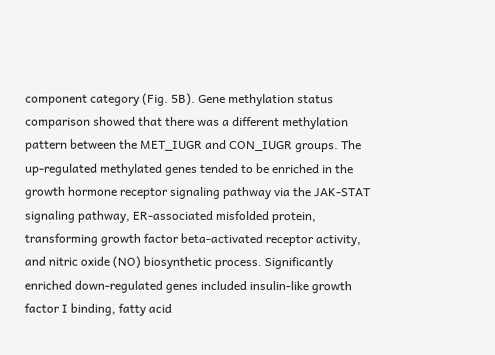component category (Fig. 5B). Gene methylation status comparison showed that there was a different methylation pattern between the MET_IUGR and CON_IUGR groups. The up-regulated methylated genes tended to be enriched in the growth hormone receptor signaling pathway via the JAK-STAT signaling pathway, ER-associated misfolded protein, transforming growth factor beta-activated receptor activity, and nitric oxide (NO) biosynthetic process. Significantly enriched down-regulated genes included insulin-like growth factor I binding, fatty acid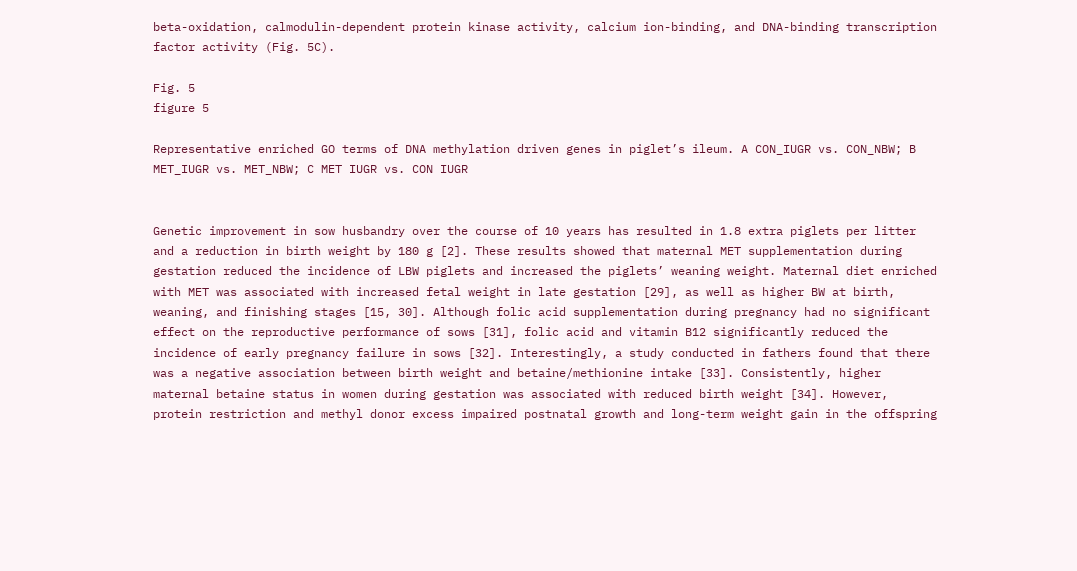beta-oxidation, calmodulin-dependent protein kinase activity, calcium ion-binding, and DNA-binding transcription factor activity (Fig. 5C).

Fig. 5
figure 5

Representative enriched GO terms of DNA methylation driven genes in piglet’s ileum. A CON_IUGR vs. CON_NBW; B MET_IUGR vs. MET_NBW; C MET IUGR vs. CON IUGR


Genetic improvement in sow husbandry over the course of 10 years has resulted in 1.8 extra piglets per litter and a reduction in birth weight by 180 g [2]. These results showed that maternal MET supplementation during gestation reduced the incidence of LBW piglets and increased the piglets’ weaning weight. Maternal diet enriched with MET was associated with increased fetal weight in late gestation [29], as well as higher BW at birth, weaning, and finishing stages [15, 30]. Although folic acid supplementation during pregnancy had no significant effect on the reproductive performance of sows [31], folic acid and vitamin B12 significantly reduced the incidence of early pregnancy failure in sows [32]. Interestingly, a study conducted in fathers found that there was a negative association between birth weight and betaine/methionine intake [33]. Consistently, higher maternal betaine status in women during gestation was associated with reduced birth weight [34]. However, protein restriction and methyl donor excess impaired postnatal growth and long-term weight gain in the offspring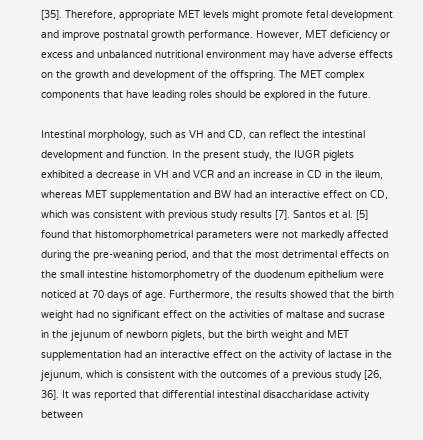[35]. Therefore, appropriate MET levels might promote fetal development and improve postnatal growth performance. However, MET deficiency or excess and unbalanced nutritional environment may have adverse effects on the growth and development of the offspring. The MET complex components that have leading roles should be explored in the future.

Intestinal morphology, such as VH and CD, can reflect the intestinal development and function. In the present study, the IUGR piglets exhibited a decrease in VH and VCR and an increase in CD in the ileum, whereas MET supplementation and BW had an interactive effect on CD, which was consistent with previous study results [7]. Santos et al. [5] found that histomorphometrical parameters were not markedly affected during the pre-weaning period, and that the most detrimental effects on the small intestine histomorphometry of the duodenum epithelium were noticed at 70 days of age. Furthermore, the results showed that the birth weight had no significant effect on the activities of maltase and sucrase in the jejunum of newborn piglets, but the birth weight and MET supplementation had an interactive effect on the activity of lactase in the jejunum, which is consistent with the outcomes of a previous study [26, 36]. It was reported that differential intestinal disaccharidase activity between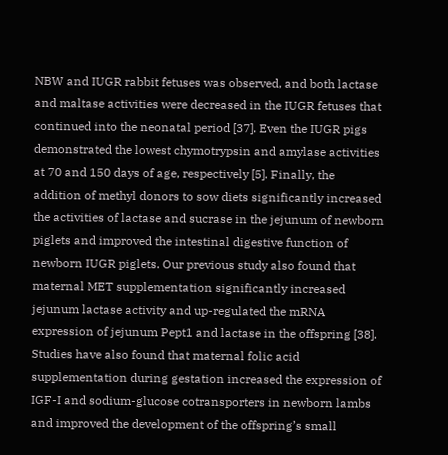NBW and IUGR rabbit fetuses was observed, and both lactase and maltase activities were decreased in the IUGR fetuses that continued into the neonatal period [37]. Even the IUGR pigs demonstrated the lowest chymotrypsin and amylase activities at 70 and 150 days of age, respectively [5]. Finally, the addition of methyl donors to sow diets significantly increased the activities of lactase and sucrase in the jejunum of newborn piglets and improved the intestinal digestive function of newborn IUGR piglets. Our previous study also found that maternal MET supplementation significantly increased jejunum lactase activity and up-regulated the mRNA expression of jejunum Pept1 and lactase in the offspring [38]. Studies have also found that maternal folic acid supplementation during gestation increased the expression of IGF-I and sodium-glucose cotransporters in newborn lambs and improved the development of the offspring’s small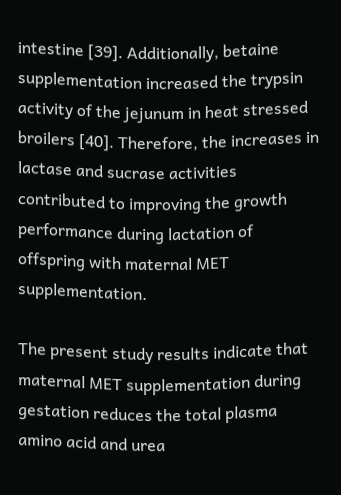intestine [39]. Additionally, betaine supplementation increased the trypsin activity of the jejunum in heat stressed broilers [40]. Therefore, the increases in lactase and sucrase activities contributed to improving the growth performance during lactation of offspring with maternal MET supplementation.

The present study results indicate that maternal MET supplementation during gestation reduces the total plasma amino acid and urea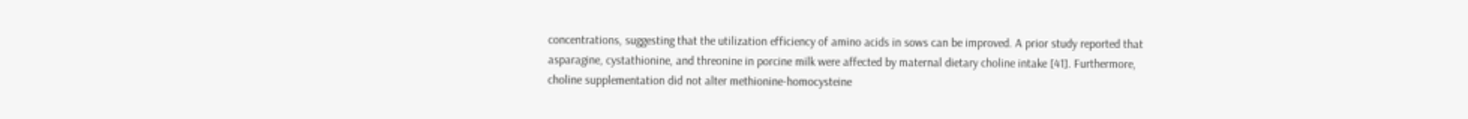concentrations, suggesting that the utilization efficiency of amino acids in sows can be improved. A prior study reported that asparagine, cystathionine, and threonine in porcine milk were affected by maternal dietary choline intake [41]. Furthermore, choline supplementation did not alter methionine-homocysteine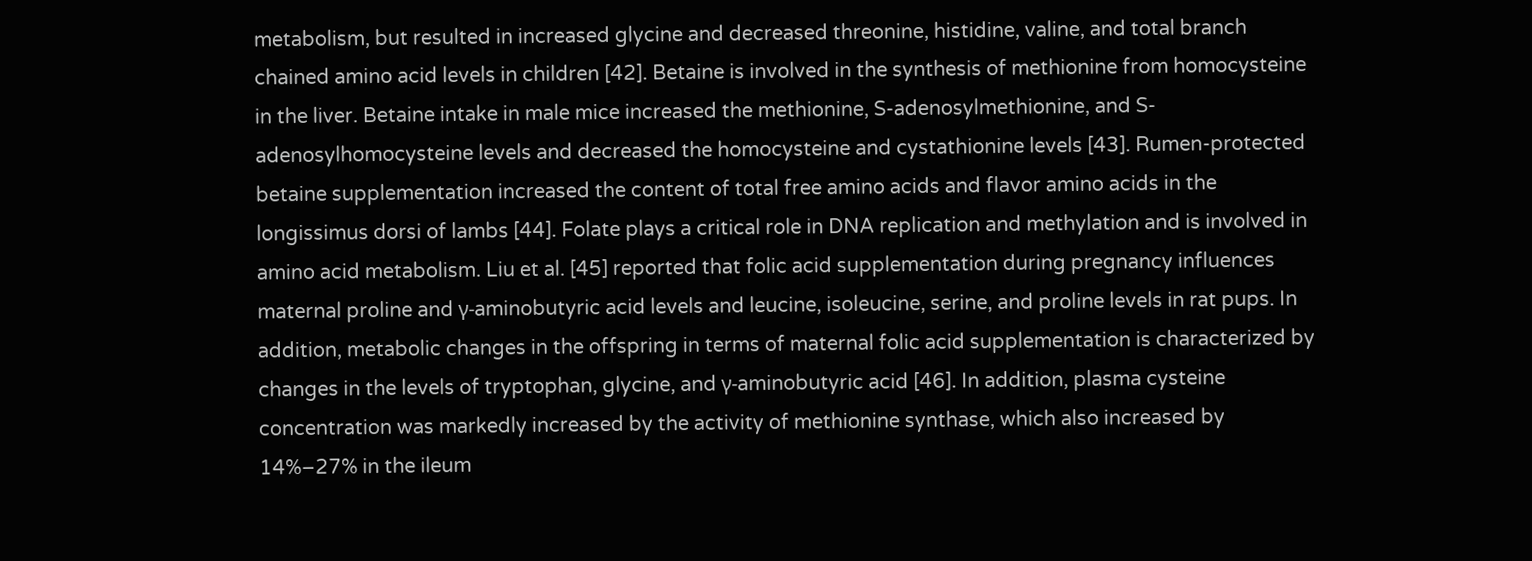metabolism, but resulted in increased glycine and decreased threonine, histidine, valine, and total branch chained amino acid levels in children [42]. Betaine is involved in the synthesis of methionine from homocysteine in the liver. Betaine intake in male mice increased the methionine, S-adenosylmethionine, and S-adenosylhomocysteine levels and decreased the homocysteine and cystathionine levels [43]. Rumen-protected betaine supplementation increased the content of total free amino acids and flavor amino acids in the longissimus dorsi of lambs [44]. Folate plays a critical role in DNA replication and methylation and is involved in amino acid metabolism. Liu et al. [45] reported that folic acid supplementation during pregnancy influences maternal proline and γ-aminobutyric acid levels and leucine, isoleucine, serine, and proline levels in rat pups. In addition, metabolic changes in the offspring in terms of maternal folic acid supplementation is characterized by changes in the levels of tryptophan, glycine, and γ-aminobutyric acid [46]. In addition, plasma cysteine concentration was markedly increased by the activity of methionine synthase, which also increased by 14%–27% in the ileum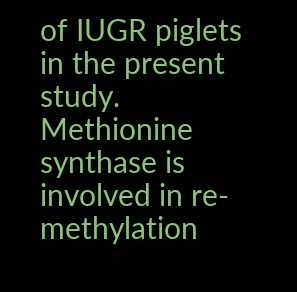of IUGR piglets in the present study. Methionine synthase is involved in re-methylation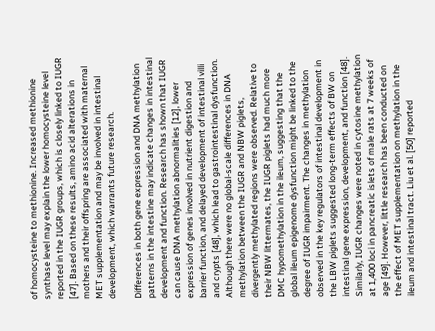of homocysteine to methionine. Increased methionine synthase level may explain the lower homocysteine level reported in the IUGR groups, which is closely linked to IUGR [47]. Based on these results, amino acid alterations in mothers and their offspring are associated with maternal MET supplementation and may be involved in intestinal development, which warrants future research.

Differences in both gene expression and DNA methylation patterns in the intestine may indicate changes in intestinal development and function. Research has shown that IUGR can cause DNA methylation abnormalities [12], lower expression of genes involved in nutrient digestion and barrier function, and delayed development of intestinal villi and crypts [48], which lead to gastrointestinal dysfunction. Although there were no global-scale differences in DNA methylation between the IUGR and NBW piglets, divergently methylated regions were observed. Relative to their NBW littermates, the IUGR piglets had much more DMC hypomethylation in the ileum, suggesting that the global ileum epigenome dysfunction might be linked to the degree of IUGR impairment. The changes in methylation observed in the key regulators of intestinal development in the LBW piglets suggested long-term effects of BW on intestinal gene expression, development, and function [48]. Similarly, IUGR changes were noted in cytosine methylation at 1,400 loci in pancreatic islets of male rats at 7 weeks of age [49]. However, little research has been conducted on the effect of MET supplementation on methylation in the ileum and intestinal tract. Liu et al. [50] reported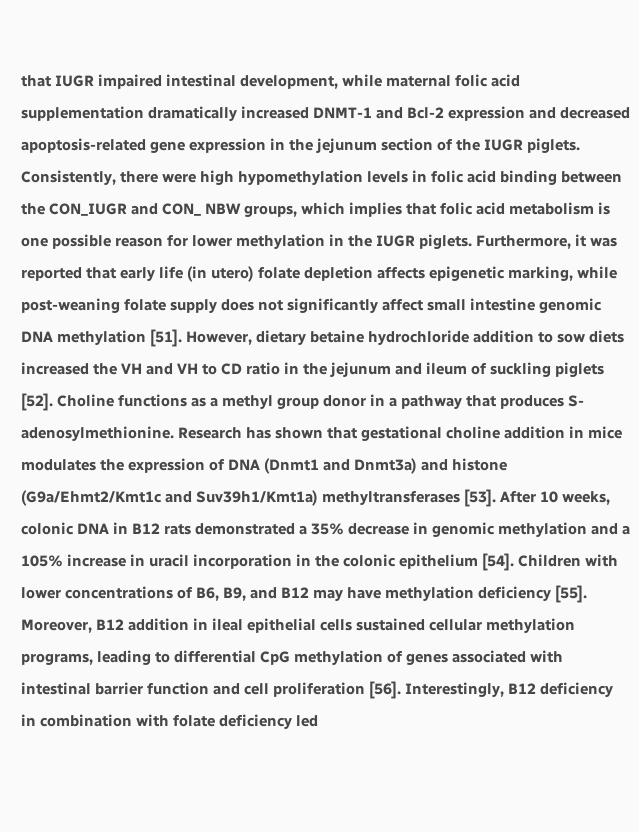that IUGR impaired intestinal development, while maternal folic acid supplementation dramatically increased DNMT-1 and Bcl-2 expression and decreased apoptosis-related gene expression in the jejunum section of the IUGR piglets. Consistently, there were high hypomethylation levels in folic acid binding between the CON_IUGR and CON_ NBW groups, which implies that folic acid metabolism is one possible reason for lower methylation in the IUGR piglets. Furthermore, it was reported that early life (in utero) folate depletion affects epigenetic marking, while post-weaning folate supply does not significantly affect small intestine genomic DNA methylation [51]. However, dietary betaine hydrochloride addition to sow diets increased the VH and VH to CD ratio in the jejunum and ileum of suckling piglets [52]. Choline functions as a methyl group donor in a pathway that produces S-adenosylmethionine. Research has shown that gestational choline addition in mice modulates the expression of DNA (Dnmt1 and Dnmt3a) and histone (G9a/Ehmt2/Kmt1c and Suv39h1/Kmt1a) methyltransferases [53]. After 10 weeks, colonic DNA in B12 rats demonstrated a 35% decrease in genomic methylation and a 105% increase in uracil incorporation in the colonic epithelium [54]. Children with lower concentrations of B6, B9, and B12 may have methylation deficiency [55]. Moreover, B12 addition in ileal epithelial cells sustained cellular methylation programs, leading to differential CpG methylation of genes associated with intestinal barrier function and cell proliferation [56]. Interestingly, B12 deficiency in combination with folate deficiency led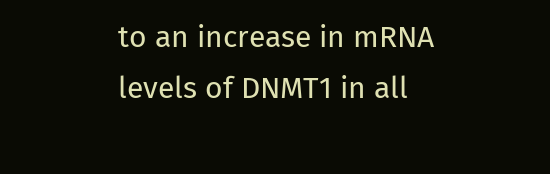to an increase in mRNA levels of DNMT1 in all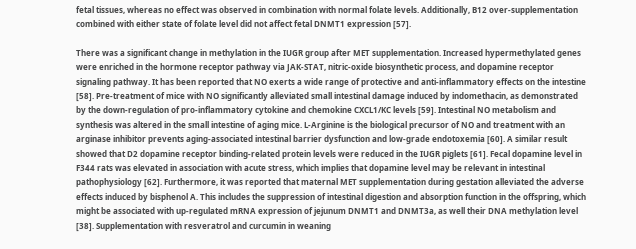fetal tissues, whereas no effect was observed in combination with normal folate levels. Additionally, B12 over-supplementation combined with either state of folate level did not affect fetal DNMT1 expression [57].

There was a significant change in methylation in the IUGR group after MET supplementation. Increased hypermethylated genes were enriched in the hormone receptor pathway via JAK-STAT, nitric-oxide biosynthetic process, and dopamine receptor signaling pathway. It has been reported that NO exerts a wide range of protective and anti-inflammatory effects on the intestine [58]. Pre-treatment of mice with NO significantly alleviated small intestinal damage induced by indomethacin, as demonstrated by the down-regulation of pro-inflammatory cytokine and chemokine CXCL1/KC levels [59]. Intestinal NO metabolism and synthesis was altered in the small intestine of aging mice. L-Arginine is the biological precursor of NO and treatment with an arginase inhibitor prevents aging-associated intestinal barrier dysfunction and low-grade endotoxemia [60]. A similar result showed that D2 dopamine receptor binding-related protein levels were reduced in the IUGR piglets [61]. Fecal dopamine level in F344 rats was elevated in association with acute stress, which implies that dopamine level may be relevant in intestinal pathophysiology [62]. Furthermore, it was reported that maternal MET supplementation during gestation alleviated the adverse effects induced by bisphenol A. This includes the suppression of intestinal digestion and absorption function in the offspring, which might be associated with up-regulated mRNA expression of jejunum DNMT1 and DNMT3a, as well their DNA methylation level [38]. Supplementation with resveratrol and curcumin in weaning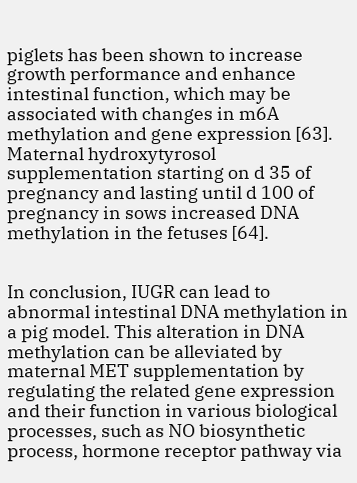piglets has been shown to increase growth performance and enhance intestinal function, which may be associated with changes in m6A methylation and gene expression [63]. Maternal hydroxytyrosol supplementation starting on d 35 of pregnancy and lasting until d 100 of pregnancy in sows increased DNA methylation in the fetuses [64].


In conclusion, IUGR can lead to abnormal intestinal DNA methylation in a pig model. This alteration in DNA methylation can be alleviated by maternal MET supplementation by regulating the related gene expression and their function in various biological processes, such as NO biosynthetic process, hormone receptor pathway via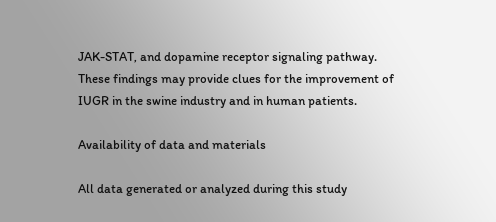JAK-STAT, and dopamine receptor signaling pathway. These findings may provide clues for the improvement of IUGR in the swine industry and in human patients.

Availability of data and materials

All data generated or analyzed during this study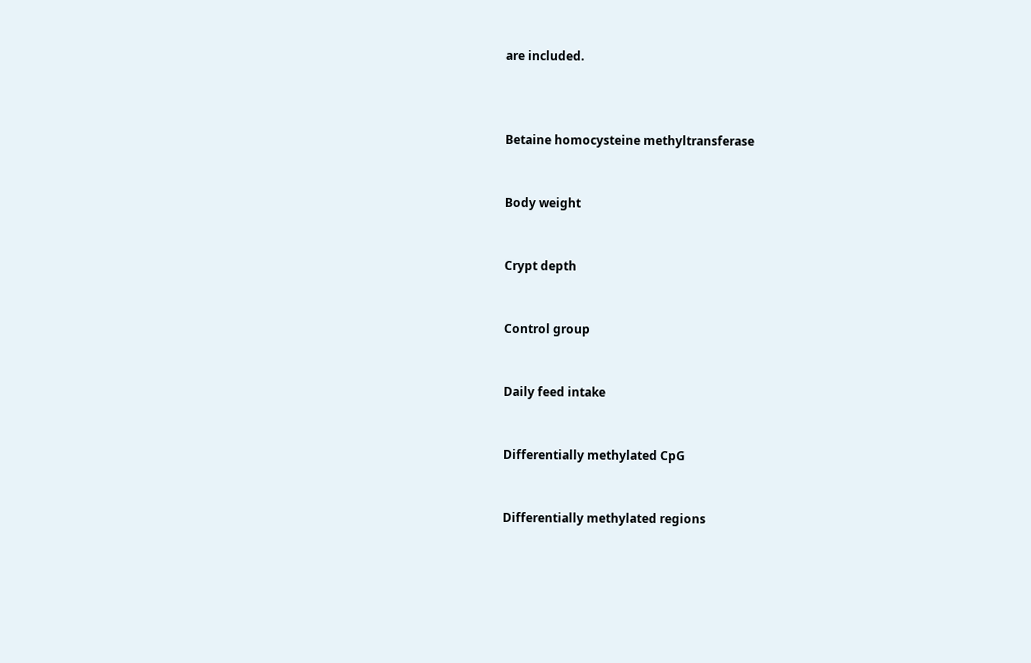are included.



Betaine homocysteine methyltransferase


Body weight


Crypt depth


Control group


Daily feed intake


Differentially methylated CpG


Differentially methylated regions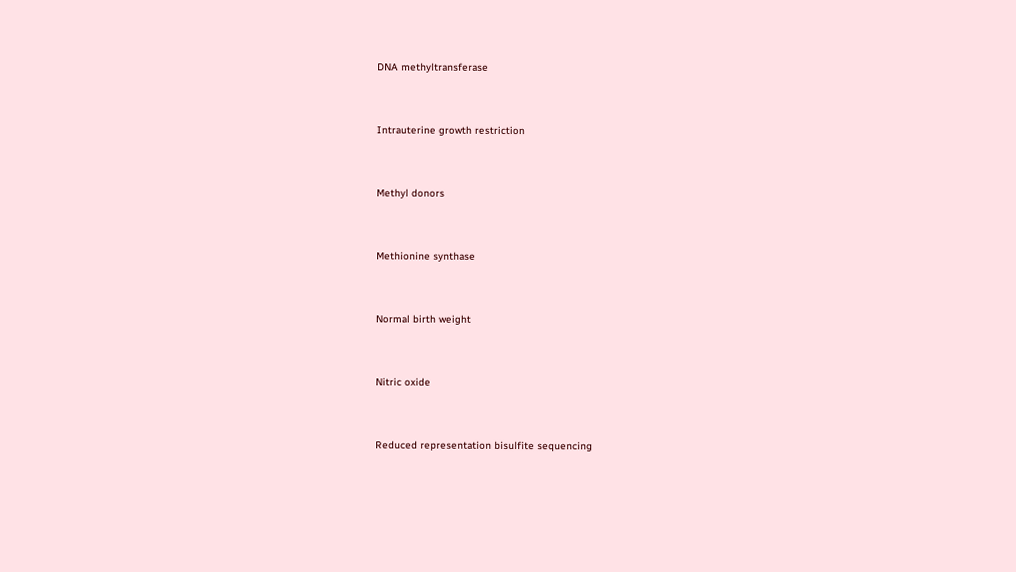DNA methyltransferase


Intrauterine growth restriction


Methyl donors


Methionine synthase


Normal birth weight


Nitric oxide


Reduced representation bisulfite sequencing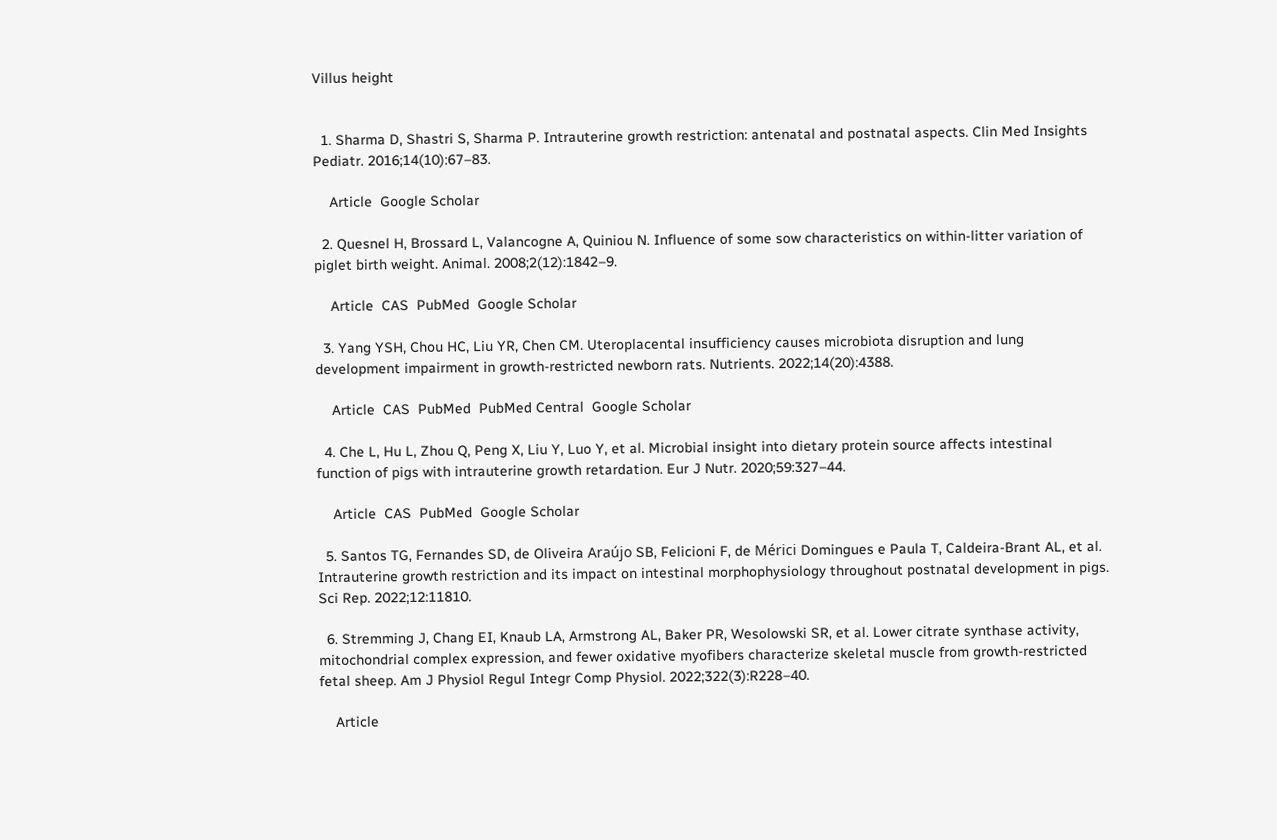Villus height


  1. Sharma D, Shastri S, Sharma P. Intrauterine growth restriction: antenatal and postnatal aspects. Clin Med Insights Pediatr. 2016;14(10):67–83.

    Article  Google Scholar

  2. Quesnel H, Brossard L, Valancogne A, Quiniou N. Influence of some sow characteristics on within-litter variation of piglet birth weight. Animal. 2008;2(12):1842–9.

    Article  CAS  PubMed  Google Scholar

  3. Yang YSH, Chou HC, Liu YR, Chen CM. Uteroplacental insufficiency causes microbiota disruption and lung development impairment in growth-restricted newborn rats. Nutrients. 2022;14(20):4388.

    Article  CAS  PubMed  PubMed Central  Google Scholar

  4. Che L, Hu L, Zhou Q, Peng X, Liu Y, Luo Y, et al. Microbial insight into dietary protein source affects intestinal function of pigs with intrauterine growth retardation. Eur J Nutr. 2020;59:327–44.

    Article  CAS  PubMed  Google Scholar

  5. Santos TG, Fernandes SD, de Oliveira Araújo SB, Felicioni F, de Mérici Domingues e Paula T, Caldeira-Brant AL, et al. Intrauterine growth restriction and its impact on intestinal morphophysiology throughout postnatal development in pigs. Sci Rep. 2022;12:11810.

  6. Stremming J, Chang EI, Knaub LA, Armstrong AL, Baker PR, Wesolowski SR, et al. Lower citrate synthase activity, mitochondrial complex expression, and fewer oxidative myofibers characterize skeletal muscle from growth-restricted fetal sheep. Am J Physiol Regul Integr Comp Physiol. 2022;322(3):R228–40.

    Article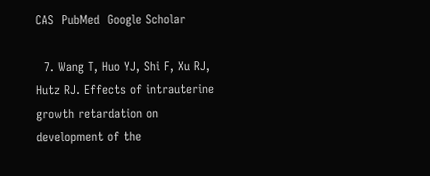CAS  PubMed  Google Scholar

  7. Wang T, Huo YJ, Shi F, Xu RJ, Hutz RJ. Effects of intrauterine growth retardation on development of the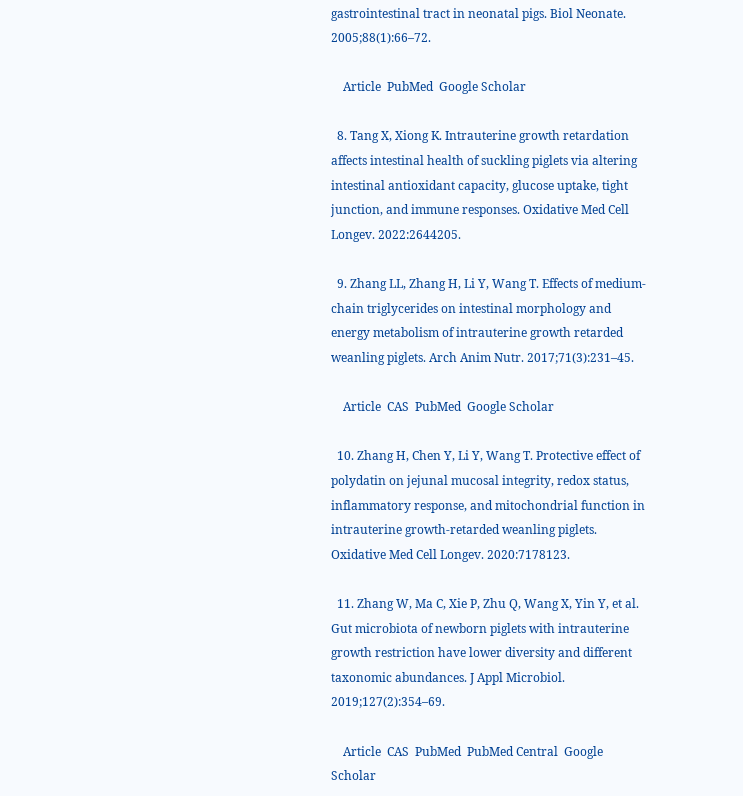gastrointestinal tract in neonatal pigs. Biol Neonate. 2005;88(1):66–72.

    Article  PubMed  Google Scholar

  8. Tang X, Xiong K. Intrauterine growth retardation affects intestinal health of suckling piglets via altering intestinal antioxidant capacity, glucose uptake, tight junction, and immune responses. Oxidative Med Cell Longev. 2022:2644205.

  9. Zhang LL, Zhang H, Li Y, Wang T. Effects of medium-chain triglycerides on intestinal morphology and energy metabolism of intrauterine growth retarded weanling piglets. Arch Anim Nutr. 2017;71(3):231–45.

    Article  CAS  PubMed  Google Scholar

  10. Zhang H, Chen Y, Li Y, Wang T. Protective effect of polydatin on jejunal mucosal integrity, redox status, inflammatory response, and mitochondrial function in intrauterine growth-retarded weanling piglets. Oxidative Med Cell Longev. 2020:7178123.

  11. Zhang W, Ma C, Xie P, Zhu Q, Wang X, Yin Y, et al. Gut microbiota of newborn piglets with intrauterine growth restriction have lower diversity and different taxonomic abundances. J Appl Microbiol. 2019;127(2):354–69.

    Article  CAS  PubMed  PubMed Central  Google Scholar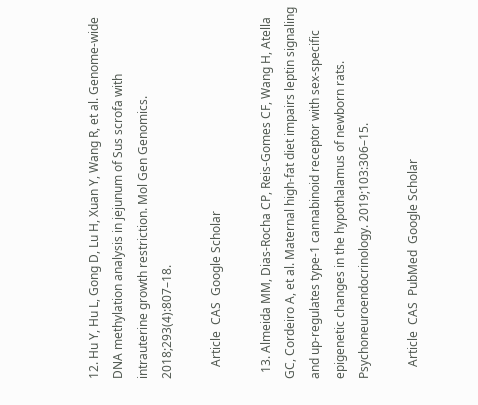12. Hu Y, Hu L, Gong D, Lu H, Xuan Y, Wang R, et al. Genome-wide DNA methylation analysis in jejunum of Sus scrofa with intrauterine growth restriction. Mol Gen Genomics. 2018;293(4):807–18.

    Article  CAS  Google Scholar

  13. Almeida MM, Dias-Rocha CP, Reis-Gomes CF, Wang H, Atella GC, Cordeiro A, et al. Maternal high-fat diet impairs leptin signaling and up-regulates type-1 cannabinoid receptor with sex-specific epigenetic changes in the hypothalamus of newborn rats. Psychoneuroendocrinology. 2019;103:306–15.

    Article  CAS  PubMed  Google Scholar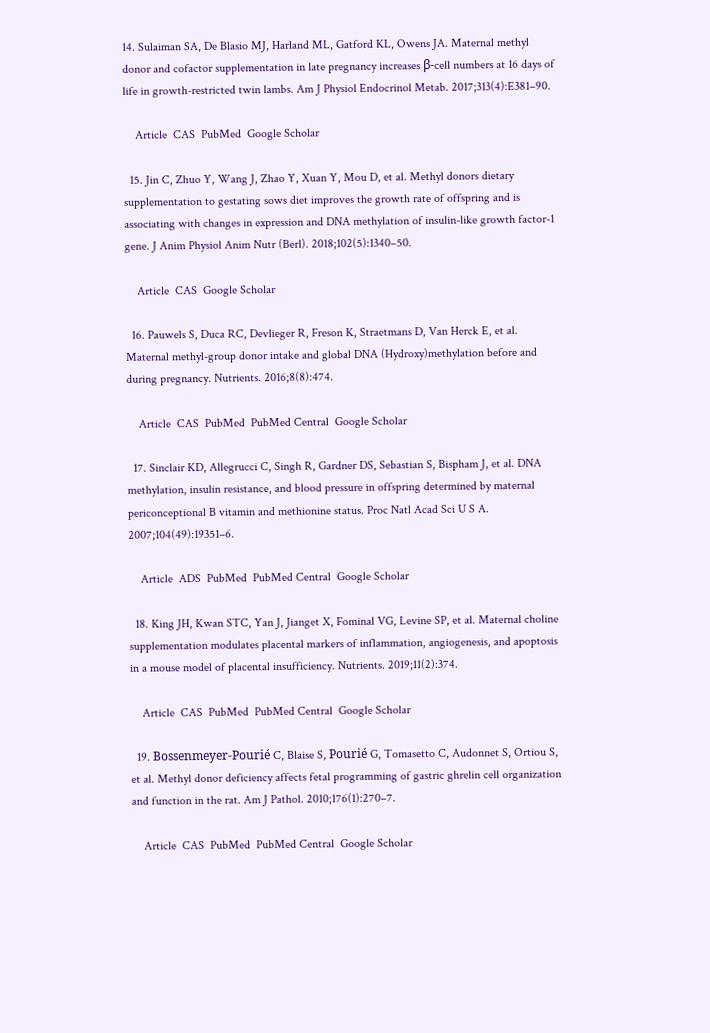14. Sulaiman SA, De Blasio MJ, Harland ML, Gatford KL, Owens JA. Maternal methyl donor and cofactor supplementation in late pregnancy increases β-cell numbers at 16 days of life in growth-restricted twin lambs. Am J Physiol Endocrinol Metab. 2017;313(4):E381–90.

    Article  CAS  PubMed  Google Scholar

  15. Jin C, Zhuo Y, Wang J, Zhao Y, Xuan Y, Mou D, et al. Methyl donors dietary supplementation to gestating sows diet improves the growth rate of offspring and is associating with changes in expression and DNA methylation of insulin-like growth factor-1 gene. J Anim Physiol Anim Nutr (Berl). 2018;102(5):1340–50.

    Article  CAS  Google Scholar

  16. Pauwels S, Duca RC, Devlieger R, Freson K, Straetmans D, Van Herck E, et al. Maternal methyl-group donor intake and global DNA (Hydroxy)methylation before and during pregnancy. Nutrients. 2016;8(8):474.

    Article  CAS  PubMed  PubMed Central  Google Scholar

  17. Sinclair KD, Allegrucci C, Singh R, Gardner DS, Sebastian S, Bispham J, et al. DNA methylation, insulin resistance, and blood pressure in offspring determined by maternal periconceptional B vitamin and methionine status. Proc Natl Acad Sci U S A. 2007;104(49):19351–6.

    Article  ADS  PubMed  PubMed Central  Google Scholar

  18. King JH, Kwan STC, Yan J, Jianget X, Fominal VG, Levine SP, et al. Maternal choline supplementation modulates placental markers of inflammation, angiogenesis, and apoptosis in a mouse model of placental insufficiency. Nutrients. 2019;11(2):374.

    Article  CAS  PubMed  PubMed Central  Google Scholar

  19. Bossenmeyer-Pourié C, Blaise S, Pourié G, Tomasetto C, Audonnet S, Ortiou S, et al. Methyl donor deficiency affects fetal programming of gastric ghrelin cell organization and function in the rat. Am J Pathol. 2010;176(1):270–7.

    Article  CAS  PubMed  PubMed Central  Google Scholar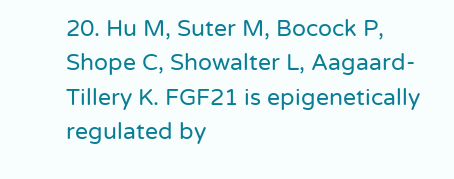20. Hu M, Suter M, Bocock P, Shope C, Showalter L, Aagaard-Tillery K. FGF21 is epigenetically regulated by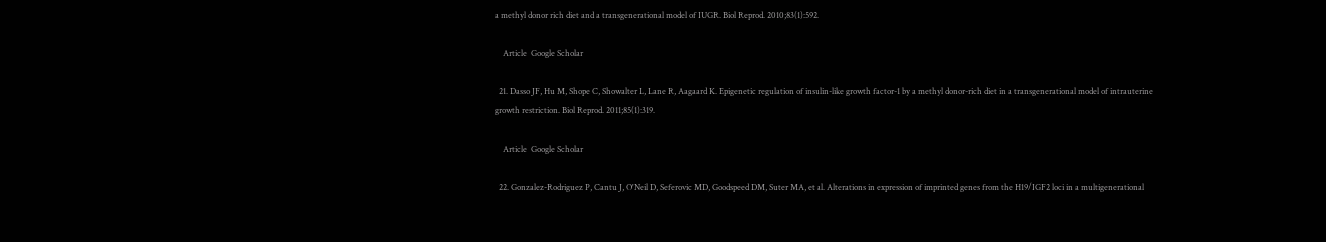a methyl donor rich diet and a transgenerational model of IUGR. Biol Reprod. 2010;83(1):592.

    Article  Google Scholar

  21. Dasso JF, Hu M, Shope C, Showalter L, Lane R, Aagaard K. Epigenetic regulation of insulin-like growth factor-1 by a methyl donor-rich diet in a transgenerational model of intrauterine growth restriction. Biol Reprod. 2011;85(1):319.

    Article  Google Scholar

  22. Gonzalez-Rodriguez P, Cantu J, O'Neil D, Seferovic MD, Goodspeed DM, Suter MA, et al. Alterations in expression of imprinted genes from the H19/IGF2 loci in a multigenerational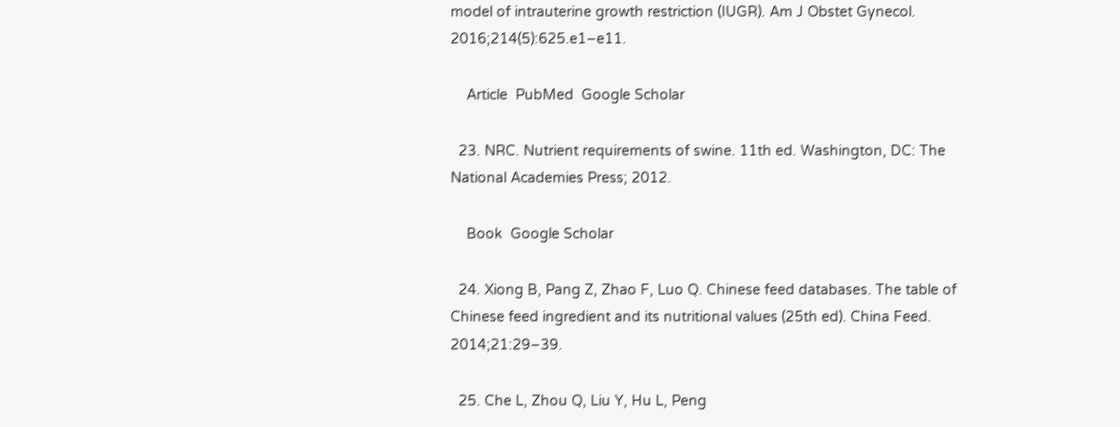model of intrauterine growth restriction (IUGR). Am J Obstet Gynecol. 2016;214(5):625.e1–e11.

    Article  PubMed  Google Scholar

  23. NRC. Nutrient requirements of swine. 11th ed. Washington, DC: The National Academies Press; 2012.

    Book  Google Scholar

  24. Xiong B, Pang Z, Zhao F, Luo Q. Chinese feed databases. The table of Chinese feed ingredient and its nutritional values (25th ed). China Feed. 2014;21:29–39.

  25. Che L, Zhou Q, Liu Y, Hu L, Peng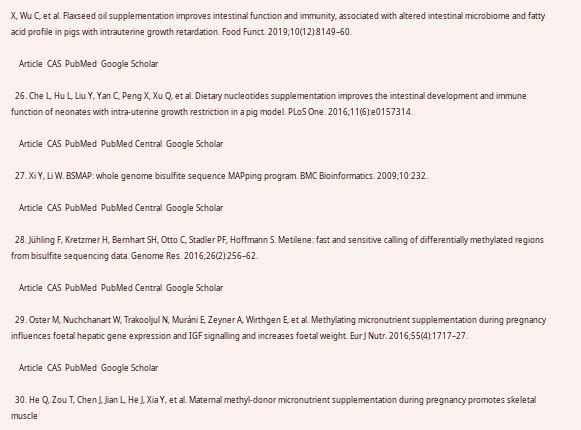X, Wu C, et al. Flaxseed oil supplementation improves intestinal function and immunity, associated with altered intestinal microbiome and fatty acid profile in pigs with intrauterine growth retardation. Food Funct. 2019;10(12):8149–60.

    Article  CAS  PubMed  Google Scholar

  26. Che L, Hu L, Liu Y, Yan C, Peng X, Xu Q, et al. Dietary nucleotides supplementation improves the intestinal development and immune function of neonates with intra-uterine growth restriction in a pig model. PLoS One. 2016;11(6):e0157314.

    Article  CAS  PubMed  PubMed Central  Google Scholar

  27. Xi Y, Li W. BSMAP: whole genome bisulfite sequence MAPping program. BMC Bioinformatics. 2009;10:232.

    Article  CAS  PubMed  PubMed Central  Google Scholar

  28. Jühling F, Kretzmer H, Bernhart SH, Otto C, Stadler PF, Hoffmann S. Metilene: fast and sensitive calling of differentially methylated regions from bisulfite sequencing data. Genome Res. 2016;26(2):256–62.

    Article  CAS  PubMed  PubMed Central  Google Scholar

  29. Oster M, Nuchchanart W, Trakooljul N, Muráni E, Zeyner A, Wirthgen E, et al. Methylating micronutrient supplementation during pregnancy influences foetal hepatic gene expression and IGF signalling and increases foetal weight. Eur J Nutr. 2016;55(4):1717–27.

    Article  CAS  PubMed  Google Scholar

  30. He Q, Zou T, Chen J, Jian L, He J, Xia Y, et al. Maternal methyl-donor micronutrient supplementation during pregnancy promotes skeletal muscle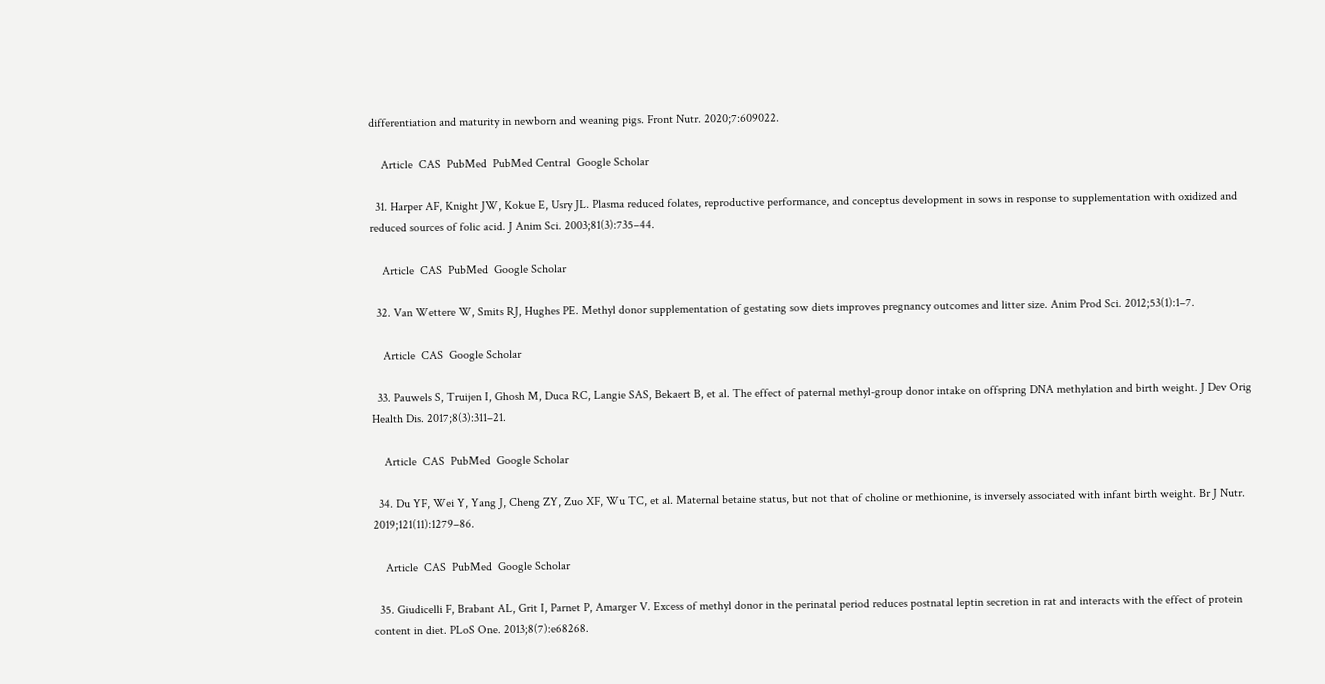differentiation and maturity in newborn and weaning pigs. Front Nutr. 2020;7:609022.

    Article  CAS  PubMed  PubMed Central  Google Scholar

  31. Harper AF, Knight JW, Kokue E, Usry JL. Plasma reduced folates, reproductive performance, and conceptus development in sows in response to supplementation with oxidized and reduced sources of folic acid. J Anim Sci. 2003;81(3):735–44.

    Article  CAS  PubMed  Google Scholar

  32. Van Wettere W, Smits RJ, Hughes PE. Methyl donor supplementation of gestating sow diets improves pregnancy outcomes and litter size. Anim Prod Sci. 2012;53(1):1–7.

    Article  CAS  Google Scholar

  33. Pauwels S, Truijen I, Ghosh M, Duca RC, Langie SAS, Bekaert B, et al. The effect of paternal methyl-group donor intake on offspring DNA methylation and birth weight. J Dev Orig Health Dis. 2017;8(3):311–21.

    Article  CAS  PubMed  Google Scholar

  34. Du YF, Wei Y, Yang J, Cheng ZY, Zuo XF, Wu TC, et al. Maternal betaine status, but not that of choline or methionine, is inversely associated with infant birth weight. Br J Nutr. 2019;121(11):1279–86.

    Article  CAS  PubMed  Google Scholar

  35. Giudicelli F, Brabant AL, Grit I, Parnet P, Amarger V. Excess of methyl donor in the perinatal period reduces postnatal leptin secretion in rat and interacts with the effect of protein content in diet. PLoS One. 2013;8(7):e68268.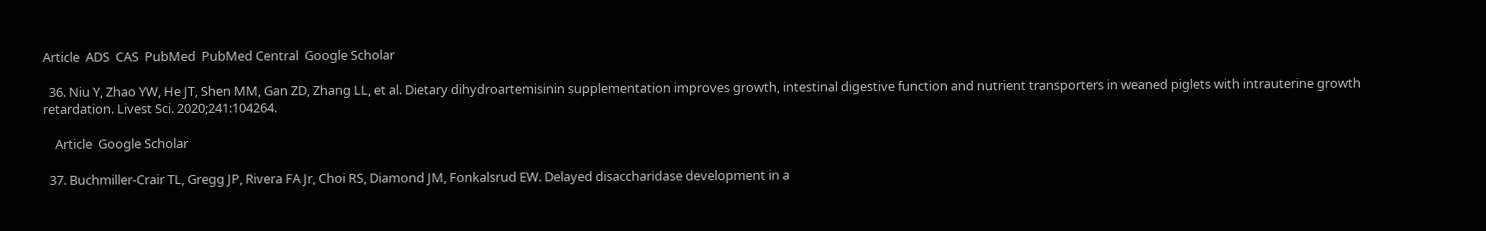Article  ADS  CAS  PubMed  PubMed Central  Google Scholar

  36. Niu Y, Zhao YW, He JT, Shen MM, Gan ZD, Zhang LL, et al. Dietary dihydroartemisinin supplementation improves growth, intestinal digestive function and nutrient transporters in weaned piglets with intrauterine growth retardation. Livest Sci. 2020;241:104264.

    Article  Google Scholar

  37. Buchmiller-Crair TL, Gregg JP, Rivera FA Jr, Choi RS, Diamond JM, Fonkalsrud EW. Delayed disaccharidase development in a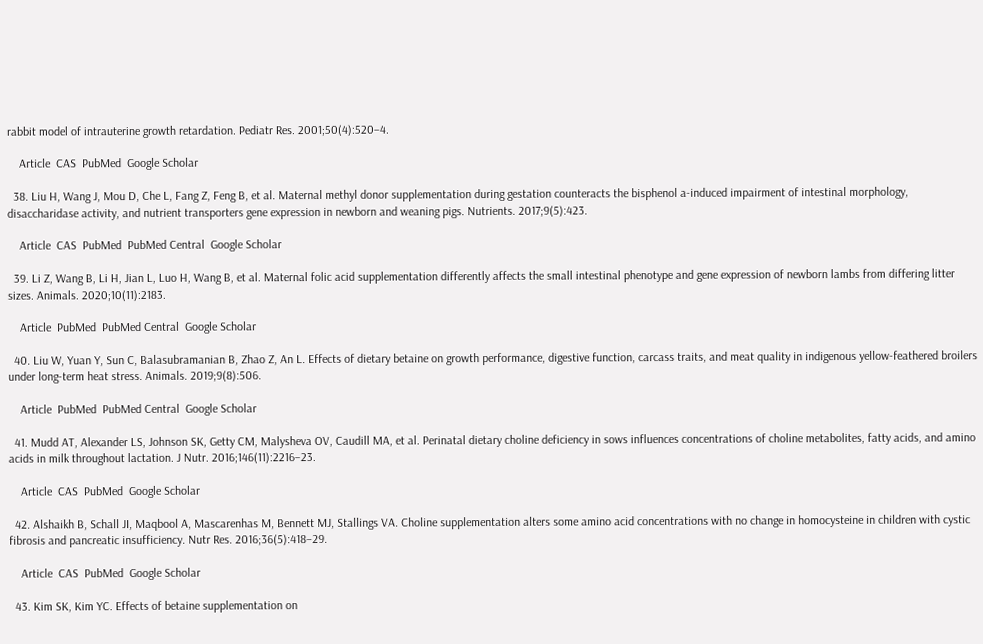rabbit model of intrauterine growth retardation. Pediatr Res. 2001;50(4):520–4.

    Article  CAS  PubMed  Google Scholar

  38. Liu H, Wang J, Mou D, Che L, Fang Z, Feng B, et al. Maternal methyl donor supplementation during gestation counteracts the bisphenol a-induced impairment of intestinal morphology, disaccharidase activity, and nutrient transporters gene expression in newborn and weaning pigs. Nutrients. 2017;9(5):423.

    Article  CAS  PubMed  PubMed Central  Google Scholar

  39. Li Z, Wang B, Li H, Jian L, Luo H, Wang B, et al. Maternal folic acid supplementation differently affects the small intestinal phenotype and gene expression of newborn lambs from differing litter sizes. Animals. 2020;10(11):2183.

    Article  PubMed  PubMed Central  Google Scholar

  40. Liu W, Yuan Y, Sun C, Balasubramanian B, Zhao Z, An L. Effects of dietary betaine on growth performance, digestive function, carcass traits, and meat quality in indigenous yellow-feathered broilers under long-term heat stress. Animals. 2019;9(8):506.

    Article  PubMed  PubMed Central  Google Scholar

  41. Mudd AT, Alexander LS, Johnson SK, Getty CM, Malysheva OV, Caudill MA, et al. Perinatal dietary choline deficiency in sows influences concentrations of choline metabolites, fatty acids, and amino acids in milk throughout lactation. J Nutr. 2016;146(11):2216–23.

    Article  CAS  PubMed  Google Scholar

  42. Alshaikh B, Schall JI, Maqbool A, Mascarenhas M, Bennett MJ, Stallings VA. Choline supplementation alters some amino acid concentrations with no change in homocysteine in children with cystic fibrosis and pancreatic insufficiency. Nutr Res. 2016;36(5):418–29.

    Article  CAS  PubMed  Google Scholar

  43. Kim SK, Kim YC. Effects of betaine supplementation on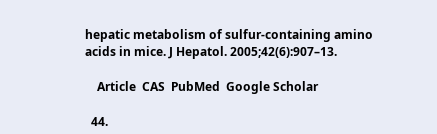hepatic metabolism of sulfur-containing amino acids in mice. J Hepatol. 2005;42(6):907–13.

    Article  CAS  PubMed  Google Scholar

  44.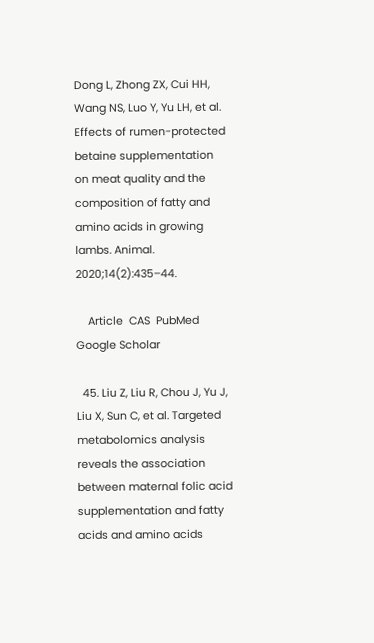Dong L, Zhong ZX, Cui HH, Wang NS, Luo Y, Yu LH, et al. Effects of rumen-protected betaine supplementation on meat quality and the composition of fatty and amino acids in growing lambs. Animal. 2020;14(2):435–44.

    Article  CAS  PubMed  Google Scholar

  45. Liu Z, Liu R, Chou J, Yu J, Liu X, Sun C, et al. Targeted metabolomics analysis reveals the association between maternal folic acid supplementation and fatty acids and amino acids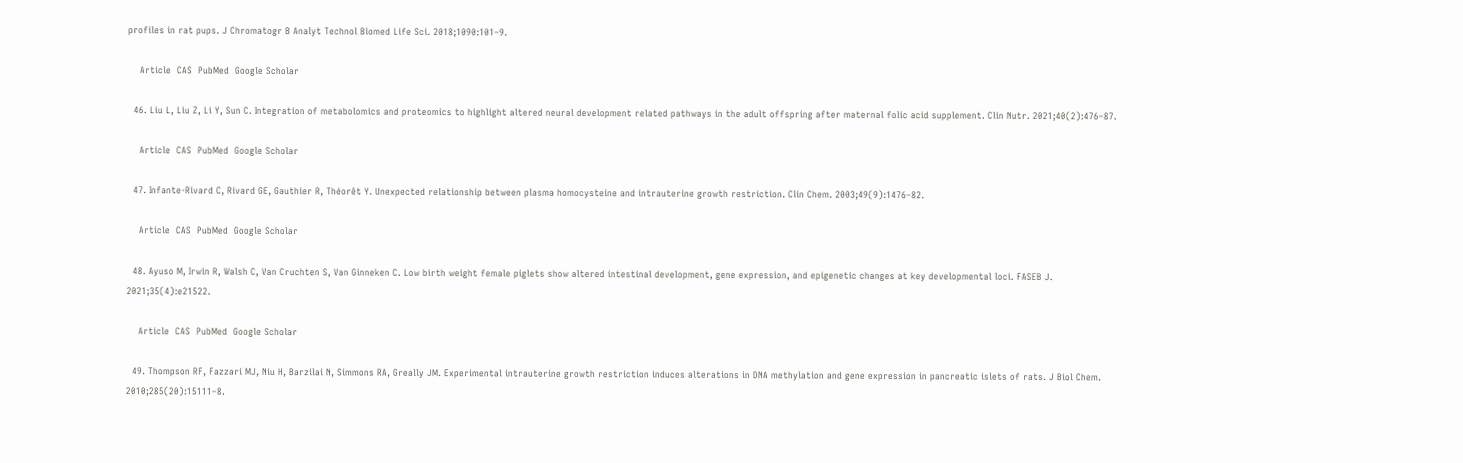profiles in rat pups. J Chromatogr B Analyt Technol Biomed Life Sci. 2018;1090:101–9.

    Article  CAS  PubMed  Google Scholar

  46. Liu L, Liu Z, Li Y, Sun C. Integration of metabolomics and proteomics to highlight altered neural development related pathways in the adult offspring after maternal folic acid supplement. Clin Nutr. 2021;40(2):476–87.

    Article  CAS  PubMed  Google Scholar

  47. Infante-Rivard C, Rivard GE, Gauthier R, Théorêt Y. Unexpected relationship between plasma homocysteine and intrauterine growth restriction. Clin Chem. 2003;49(9):1476–82.

    Article  CAS  PubMed  Google Scholar

  48. Ayuso M, Irwin R, Walsh C, Van Cruchten S, Van Ginneken C. Low birth weight female piglets show altered intestinal development, gene expression, and epigenetic changes at key developmental loci. FASEB J. 2021;35(4):e21522.

    Article  CAS  PubMed  Google Scholar

  49. Thompson RF, Fazzari MJ, Niu H, Barzilai N, Simmons RA, Greally JM. Experimental intrauterine growth restriction induces alterations in DNA methylation and gene expression in pancreatic islets of rats. J Biol Chem. 2010;285(20):15111–8.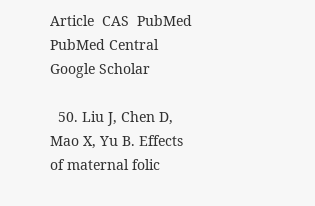Article  CAS  PubMed  PubMed Central  Google Scholar

  50. Liu J, Chen D, Mao X, Yu B. Effects of maternal folic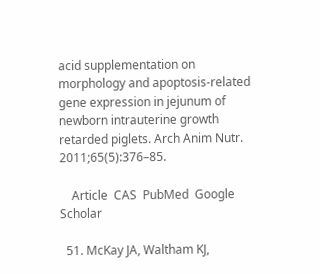acid supplementation on morphology and apoptosis-related gene expression in jejunum of newborn intrauterine growth retarded piglets. Arch Anim Nutr. 2011;65(5):376–85.

    Article  CAS  PubMed  Google Scholar

  51. McKay JA, Waltham KJ,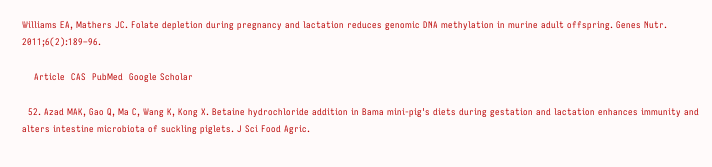Williams EA, Mathers JC. Folate depletion during pregnancy and lactation reduces genomic DNA methylation in murine adult offspring. Genes Nutr. 2011;6(2):189–96.

    Article  CAS  PubMed  Google Scholar

  52. Azad MAK, Gao Q, Ma C, Wang K, Kong X. Betaine hydrochloride addition in Bama mini-pig's diets during gestation and lactation enhances immunity and alters intestine microbiota of suckling piglets. J Sci Food Agric.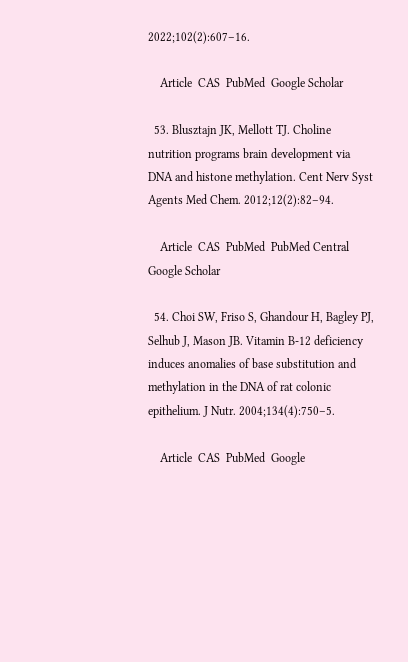2022;102(2):607–16.

    Article  CAS  PubMed  Google Scholar

  53. Blusztajn JK, Mellott TJ. Choline nutrition programs brain development via DNA and histone methylation. Cent Nerv Syst Agents Med Chem. 2012;12(2):82–94.

    Article  CAS  PubMed  PubMed Central  Google Scholar

  54. Choi SW, Friso S, Ghandour H, Bagley PJ, Selhub J, Mason JB. Vitamin B-12 deficiency induces anomalies of base substitution and methylation in the DNA of rat colonic epithelium. J Nutr. 2004;134(4):750–5.

    Article  CAS  PubMed  Google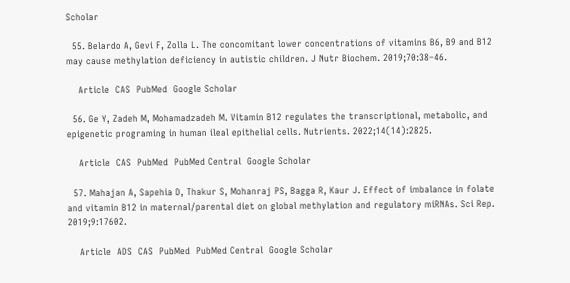Scholar

  55. Belardo A, Gevi F, Zolla L. The concomitant lower concentrations of vitamins B6, B9 and B12 may cause methylation deficiency in autistic children. J Nutr Biochem. 2019;70:38–46.

    Article  CAS  PubMed  Google Scholar

  56. Ge Y, Zadeh M, Mohamadzadeh M. Vitamin B12 regulates the transcriptional, metabolic, and epigenetic programing in human ileal epithelial cells. Nutrients. 2022;14(14):2825.

    Article  CAS  PubMed  PubMed Central  Google Scholar

  57. Mahajan A, Sapehia D, Thakur S, Mohanraj PS, Bagga R, Kaur J. Effect of imbalance in folate and vitamin B12 in maternal/parental diet on global methylation and regulatory miRNAs. Sci Rep. 2019;9:17602.

    Article  ADS  CAS  PubMed  PubMed Central  Google Scholar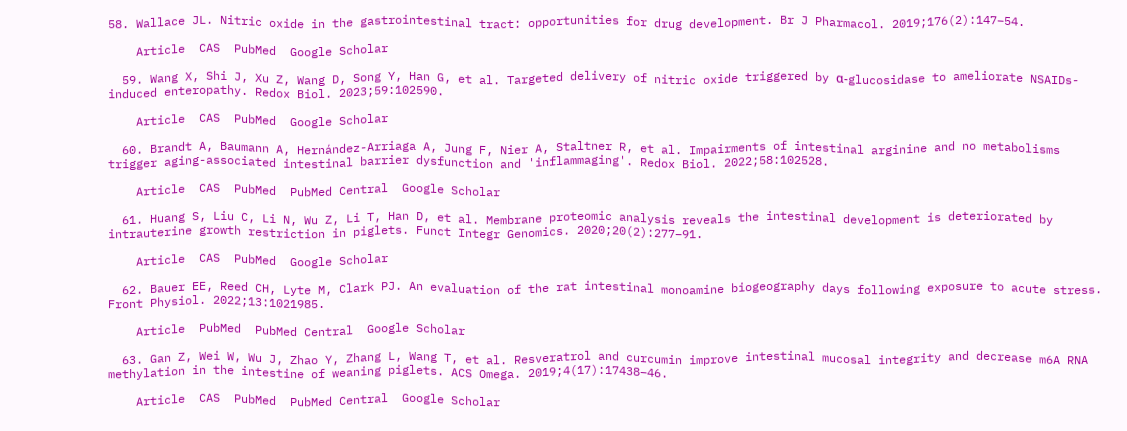58. Wallace JL. Nitric oxide in the gastrointestinal tract: opportunities for drug development. Br J Pharmacol. 2019;176(2):147–54.

    Article  CAS  PubMed  Google Scholar

  59. Wang X, Shi J, Xu Z, Wang D, Song Y, Han G, et al. Targeted delivery of nitric oxide triggered by α-glucosidase to ameliorate NSAIDs-induced enteropathy. Redox Biol. 2023;59:102590.

    Article  CAS  PubMed  Google Scholar

  60. Brandt A, Baumann A, Hernández-Arriaga A, Jung F, Nier A, Staltner R, et al. Impairments of intestinal arginine and no metabolisms trigger aging-associated intestinal barrier dysfunction and 'inflammaging'. Redox Biol. 2022;58:102528.

    Article  CAS  PubMed  PubMed Central  Google Scholar

  61. Huang S, Liu C, Li N, Wu Z, Li T, Han D, et al. Membrane proteomic analysis reveals the intestinal development is deteriorated by intrauterine growth restriction in piglets. Funct Integr Genomics. 2020;20(2):277–91.

    Article  CAS  PubMed  Google Scholar

  62. Bauer EE, Reed CH, Lyte M, Clark PJ. An evaluation of the rat intestinal monoamine biogeography days following exposure to acute stress. Front Physiol. 2022;13:1021985.

    Article  PubMed  PubMed Central  Google Scholar

  63. Gan Z, Wei W, Wu J, Zhao Y, Zhang L, Wang T, et al. Resveratrol and curcumin improve intestinal mucosal integrity and decrease m6A RNA methylation in the intestine of weaning piglets. ACS Omega. 2019;4(17):17438–46.

    Article  CAS  PubMed  PubMed Central  Google Scholar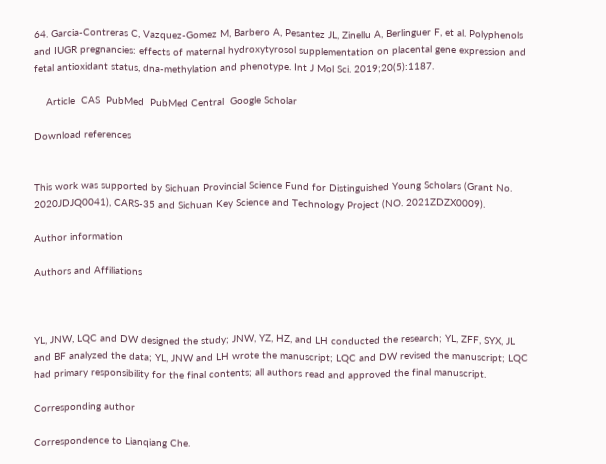64. Garcia-Contreras C, Vazquez-Gomez M, Barbero A, Pesantez JL, Zinellu A, Berlinguer F, et al. Polyphenols and IUGR pregnancies: effects of maternal hydroxytyrosol supplementation on placental gene expression and fetal antioxidant status, dna-methylation and phenotype. Int J Mol Sci. 2019;20(5):1187.

    Article  CAS  PubMed  PubMed Central  Google Scholar

Download references


This work was supported by Sichuan Provincial Science Fund for Distinguished Young Scholars (Grant No. 2020JDJQ0041), CARS-35 and Sichuan Key Science and Technology Project (NO. 2021ZDZX0009).

Author information

Authors and Affiliations



YL, JNW, LQC and DW designed the study; JNW, YZ, HZ, and LH conducted the research; YL, ZFF, SYX, JL and BF analyzed the data; YL, JNW and LH wrote the manuscript; LQC and DW revised the manuscript; LQC had primary responsibility for the final contents; all authors read and approved the final manuscript.

Corresponding author

Correspondence to Lianqiang Che.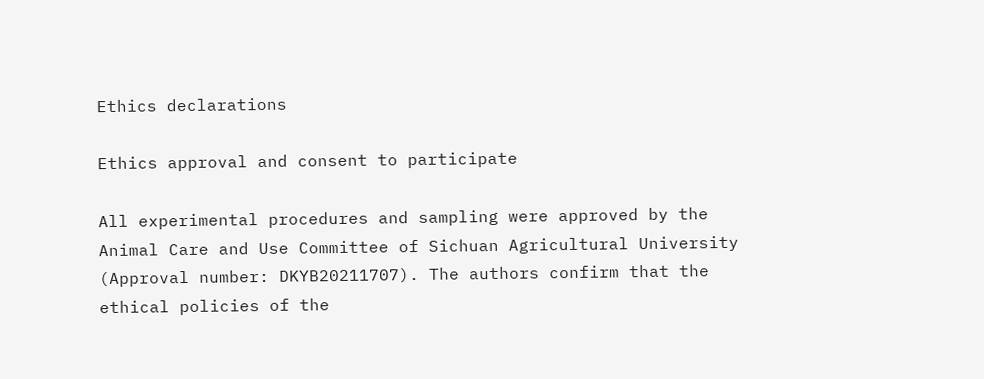Ethics declarations

Ethics approval and consent to participate

All experimental procedures and sampling were approved by the Animal Care and Use Committee of Sichuan Agricultural University (Approval number: DKYB20211707). The authors confirm that the ethical policies of the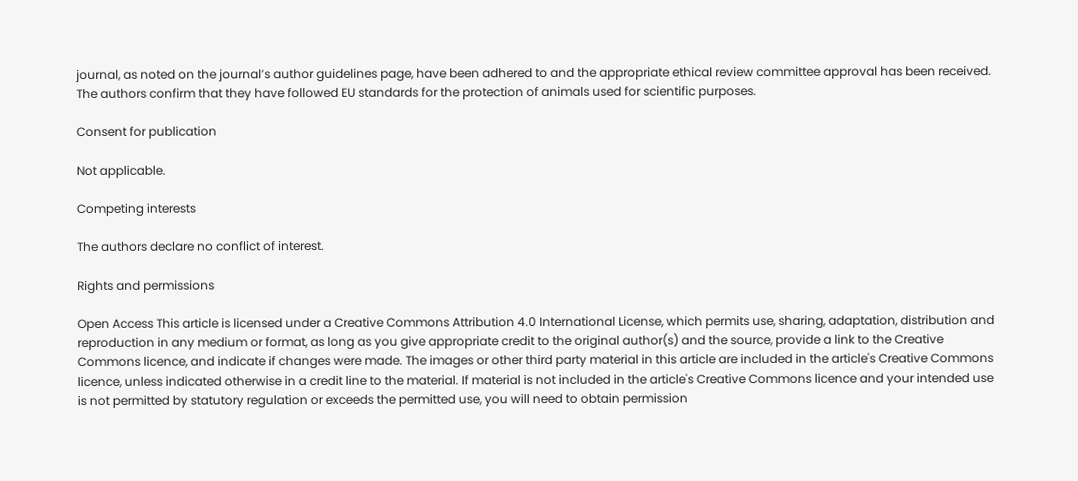journal, as noted on the journal’s author guidelines page, have been adhered to and the appropriate ethical review committee approval has been received. The authors confirm that they have followed EU standards for the protection of animals used for scientific purposes.

Consent for publication

Not applicable.

Competing interests

The authors declare no conflict of interest.

Rights and permissions

Open Access This article is licensed under a Creative Commons Attribution 4.0 International License, which permits use, sharing, adaptation, distribution and reproduction in any medium or format, as long as you give appropriate credit to the original author(s) and the source, provide a link to the Creative Commons licence, and indicate if changes were made. The images or other third party material in this article are included in the article's Creative Commons licence, unless indicated otherwise in a credit line to the material. If material is not included in the article's Creative Commons licence and your intended use is not permitted by statutory regulation or exceeds the permitted use, you will need to obtain permission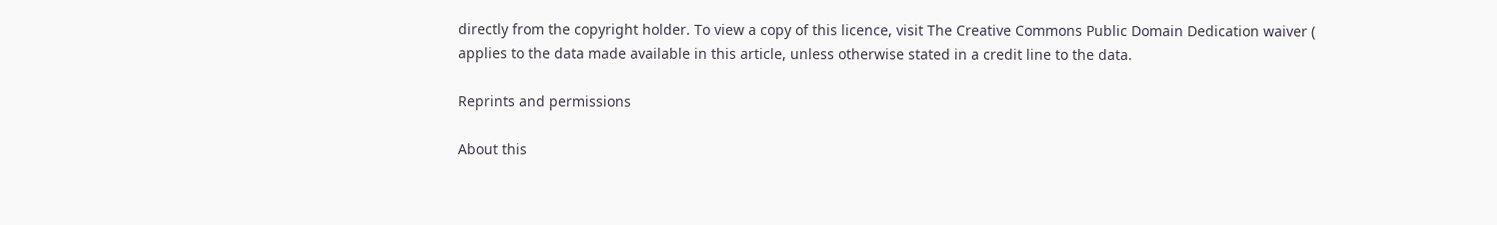directly from the copyright holder. To view a copy of this licence, visit The Creative Commons Public Domain Dedication waiver ( applies to the data made available in this article, unless otherwise stated in a credit line to the data.

Reprints and permissions

About this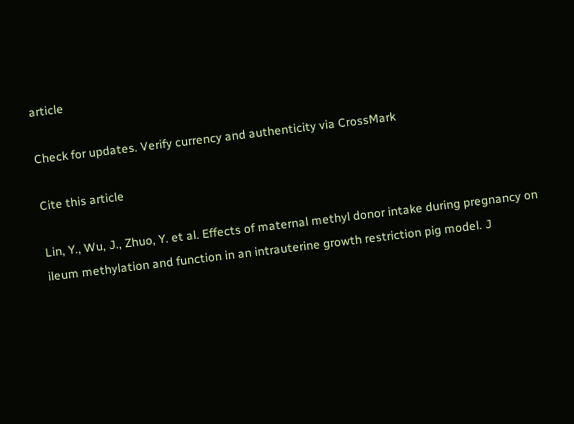article

Check for updates. Verify currency and authenticity via CrossMark

Cite this article

Lin, Y., Wu, J., Zhuo, Y. et al. Effects of maternal methyl donor intake during pregnancy on ileum methylation and function in an intrauterine growth restriction pig model. J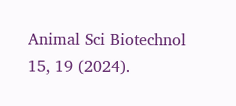Animal Sci Biotechnol 15, 19 (2024).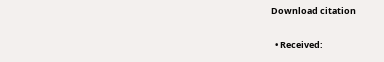Download citation

  • Received: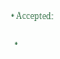• Accepted:

  •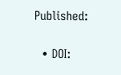Published:

  • DOI: